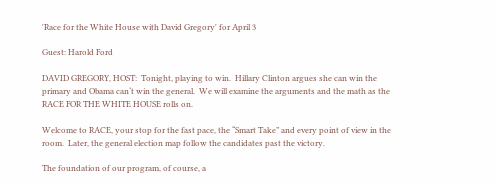'Race for the White House with David Gregory' for April 3

Guest: Harold Ford

DAVID GREGORY, HOST:  Tonight, playing to win.  Hillary Clinton argues she can win the primary and Obama can‘t win the general.  We will examine the arguments and the math as the RACE FOR THE WHITE HOUSE rolls on.

Welcome to RACE, your stop for the fast pace, the “Smart Take” and every point of view in the room.  Later, the general election map follow the candidates past the victory.

The foundation of our program, of course, a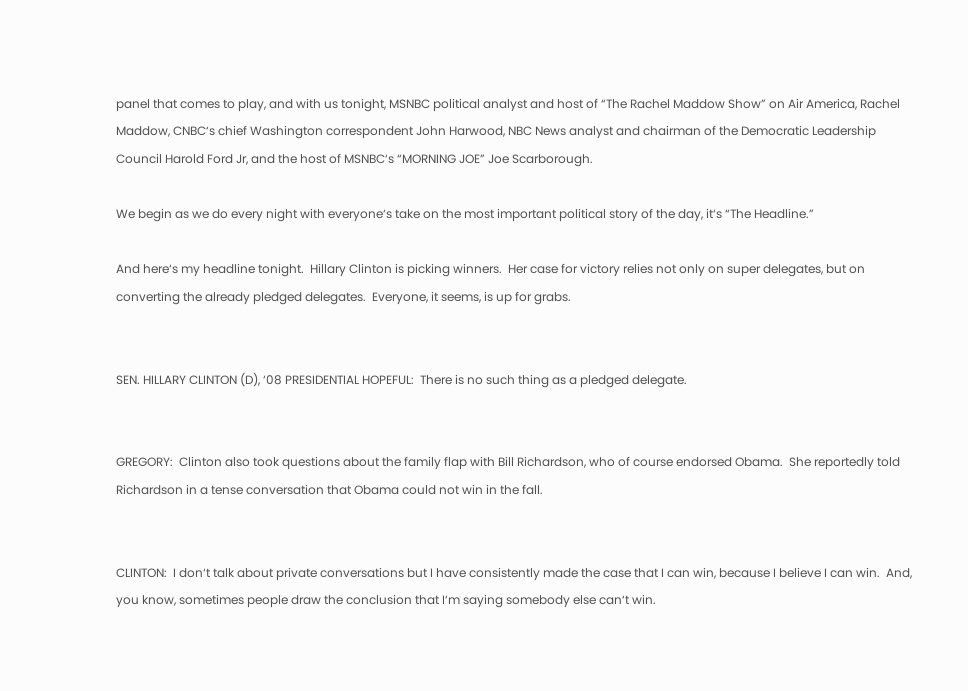panel that comes to play, and with us tonight, MSNBC political analyst and host of “The Rachel Maddow Show” on Air America, Rachel Maddow, CNBC‘s chief Washington correspondent John Harwood, NBC News analyst and chairman of the Democratic Leadership Council Harold Ford Jr, and the host of MSNBC‘s “MORNING JOE” Joe Scarborough.

We begin as we do every night with everyone‘s take on the most important political story of the day, it‘s “The Headline.”

And here‘s my headline tonight.  Hillary Clinton is picking winners.  Her case for victory relies not only on super delegates, but on converting the already pledged delegates.  Everyone, it seems, is up for grabs.


SEN. HILLARY CLINTON (D), ‘08 PRESIDENTIAL HOPEFUL:  There is no such thing as a pledged delegate.


GREGORY:  Clinton also took questions about the family flap with Bill Richardson, who of course endorsed Obama.  She reportedly told Richardson in a tense conversation that Obama could not win in the fall.


CLINTON:  I don‘t talk about private conversations but I have consistently made the case that I can win, because I believe I can win.  And, you know, sometimes people draw the conclusion that I‘m saying somebody else can‘t win.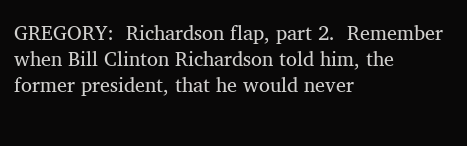GREGORY:  Richardson flap, part 2.  Remember when Bill Clinton Richardson told him, the former president, that he would never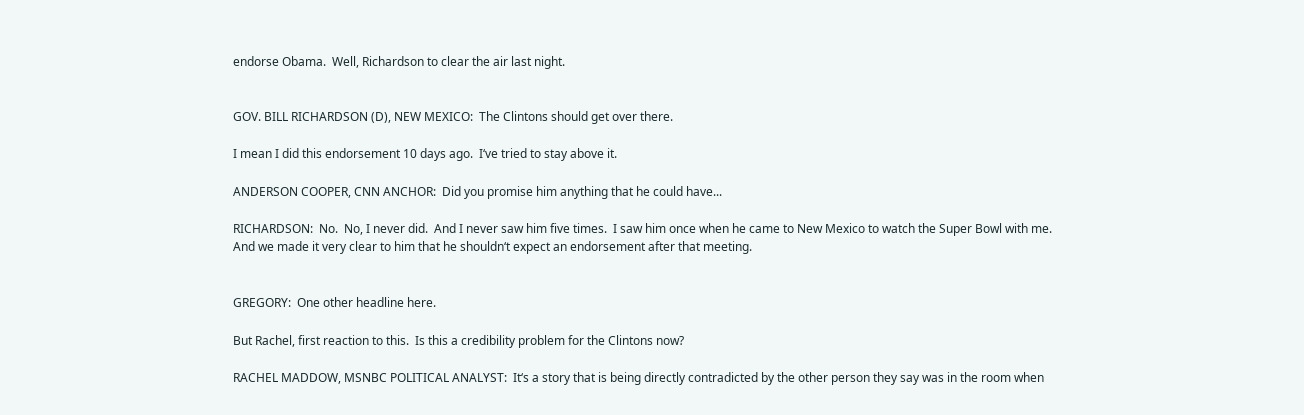endorse Obama.  Well, Richardson to clear the air last night.


GOV. BILL RICHARDSON (D), NEW MEXICO:  The Clintons should get over there.

I mean I did this endorsement 10 days ago.  I‘ve tried to stay above it.

ANDERSON COOPER, CNN ANCHOR:  Did you promise him anything that he could have...

RICHARDSON:  No.  No, I never did.  And I never saw him five times.  I saw him once when he came to New Mexico to watch the Super Bowl with me.  And we made it very clear to him that he shouldn‘t expect an endorsement after that meeting.


GREGORY:  One other headline here.

But Rachel, first reaction to this.  Is this a credibility problem for the Clintons now?

RACHEL MADDOW, MSNBC POLITICAL ANALYST:  It‘s a story that is being directly contradicted by the other person they say was in the room when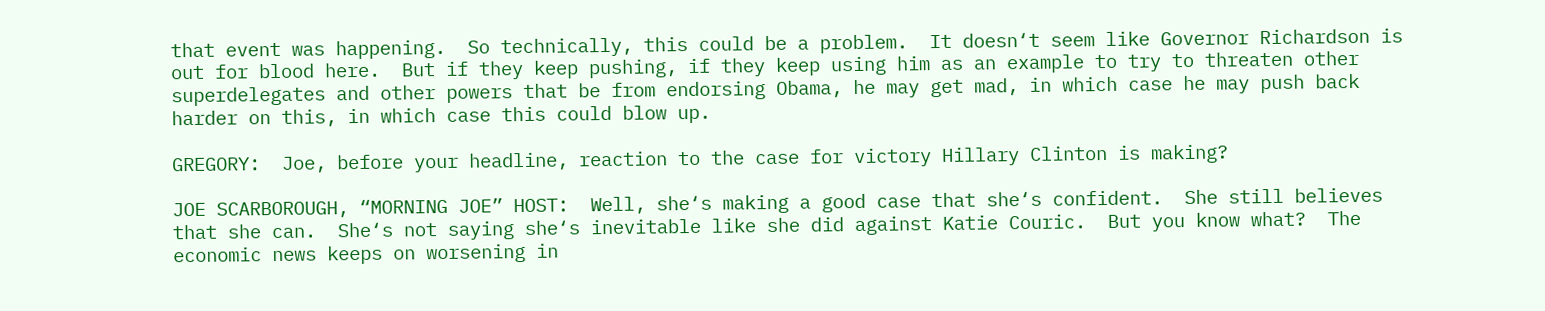that event was happening.  So technically, this could be a problem.  It doesn‘t seem like Governor Richardson is out for blood here.  But if they keep pushing, if they keep using him as an example to try to threaten other superdelegates and other powers that be from endorsing Obama, he may get mad, in which case he may push back harder on this, in which case this could blow up.

GREGORY:  Joe, before your headline, reaction to the case for victory Hillary Clinton is making?

JOE SCARBOROUGH, “MORNING JOE” HOST:  Well, she‘s making a good case that she‘s confident.  She still believes that she can.  She‘s not saying she‘s inevitable like she did against Katie Couric.  But you know what?  The economic news keeps on worsening in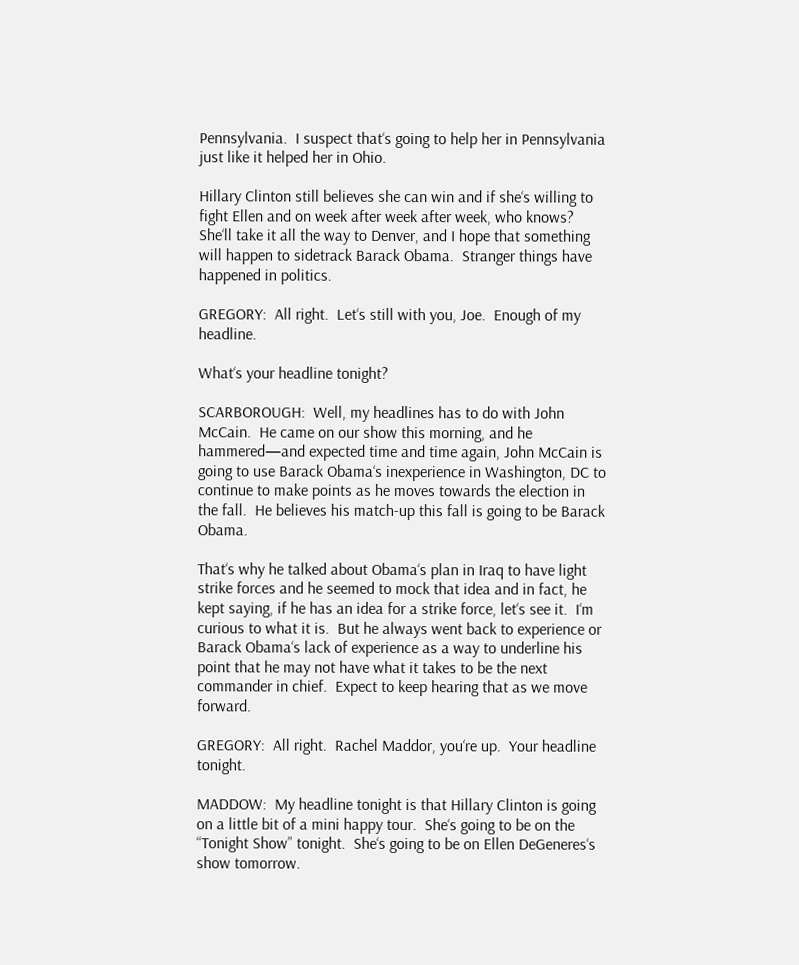Pennsylvania.  I suspect that‘s going to help her in Pennsylvania just like it helped her in Ohio.

Hillary Clinton still believes she can win and if she‘s willing to fight Ellen and on week after week after week, who knows?  She‘ll take it all the way to Denver, and I hope that something will happen to sidetrack Barack Obama.  Stranger things have happened in politics.

GREGORY:  All right.  Let‘s still with you, Joe.  Enough of my headline.

What‘s your headline tonight?

SCARBOROUGH:  Well, my headlines has to do with John McCain.  He came on our show this morning, and he hammered—and expected time and time again, John McCain is going to use Barack Obama‘s inexperience in Washington, DC to continue to make points as he moves towards the election in the fall.  He believes his match-up this fall is going to be Barack Obama.

That‘s why he talked about Obama‘s plan in Iraq to have light strike forces and he seemed to mock that idea and in fact, he kept saying, if he has an idea for a strike force, let‘s see it.  I‘m curious to what it is.  But he always went back to experience or Barack Obama‘s lack of experience as a way to underline his point that he may not have what it takes to be the next commander in chief.  Expect to keep hearing that as we move forward.

GREGORY:  All right.  Rachel Maddor, you‘re up.  Your headline tonight.

MADDOW:  My headline tonight is that Hillary Clinton is going on a little bit of a mini happy tour.  She‘s going to be on the “Tonight Show” tonight.  She‘s going to be on Ellen DeGeneres‘s show tomorrow.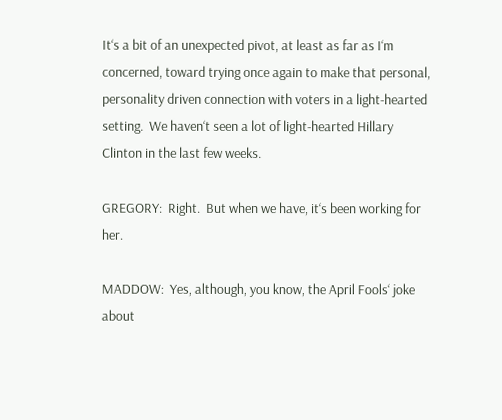It‘s a bit of an unexpected pivot, at least as far as I‘m concerned, toward trying once again to make that personal, personality driven connection with voters in a light-hearted setting.  We haven‘t seen a lot of light-hearted Hillary Clinton in the last few weeks.

GREGORY:  Right.  But when we have, it‘s been working for her.

MADDOW:  Yes, although, you know, the April Fools‘ joke about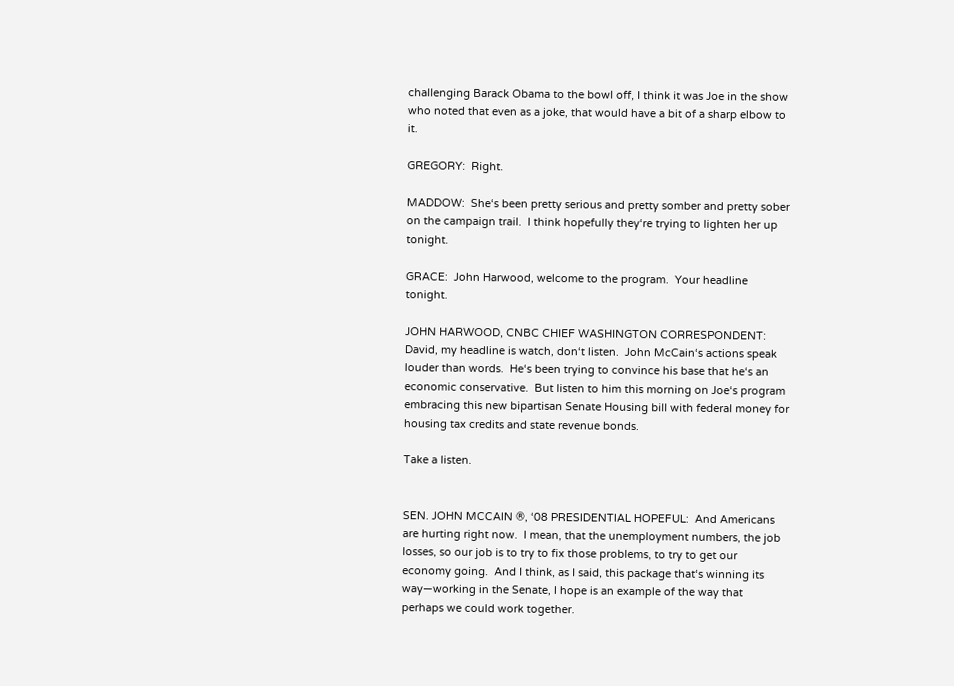challenging Barack Obama to the bowl off, I think it was Joe in the show who noted that even as a joke, that would have a bit of a sharp elbow to it.

GREGORY:  Right.

MADDOW:  She‘s been pretty serious and pretty somber and pretty sober on the campaign trail.  I think hopefully they‘re trying to lighten her up tonight.

GRACE:  John Harwood, welcome to the program.  Your headline tonight.

JOHN HARWOOD, CNBC CHIEF WASHINGTON CORRESPONDENT:  David, my headline is watch, don‘t listen.  John McCain‘s actions speak louder than words.  He‘s been trying to convince his base that he‘s an economic conservative.  But listen to him this morning on Joe‘s program embracing this new bipartisan Senate Housing bill with federal money for housing tax credits and state revenue bonds.

Take a listen.


SEN. JOHN MCCAIN ®, ‘08 PRESIDENTIAL HOPEFUL:  And Americans are hurting right now.  I mean, that the unemployment numbers, the job losses, so our job is to try to fix those problems, to try to get our economy going.  And I think, as I said, this package that‘s winning its way—working in the Senate, I hope is an example of the way that perhaps we could work together.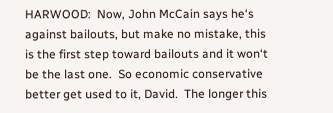HARWOOD:  Now, John McCain says he‘s against bailouts, but make no mistake, this is the first step toward bailouts and it won‘t be the last one.  So economic conservative better get used to it, David.  The longer this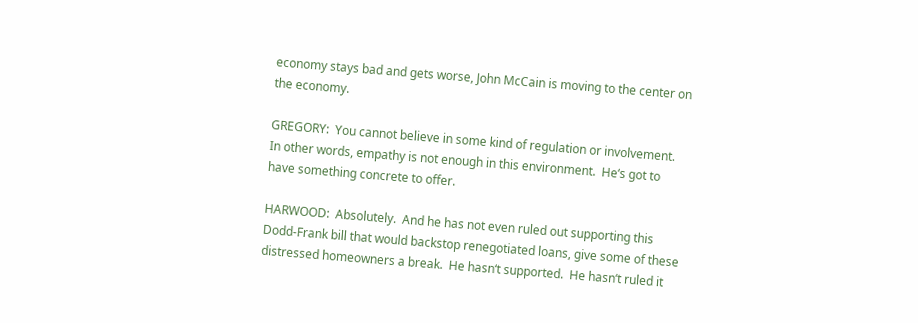economy stays bad and gets worse, John McCain is moving to the center on the economy.

GREGORY:  You cannot believe in some kind of regulation or involvement.  In other words, empathy is not enough in this environment.  He‘s got to have something concrete to offer.

HARWOOD:  Absolutely.  And he has not even ruled out supporting this Dodd-Frank bill that would backstop renegotiated loans, give some of these distressed homeowners a break.  He hasn‘t supported.  He hasn‘t ruled it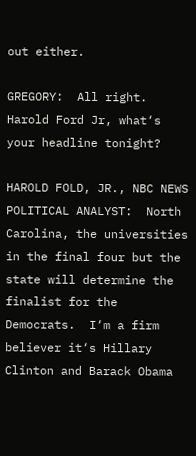out either.

GREGORY:  All right.  Harold Ford Jr, what‘s your headline tonight?

HAROLD FOLD, JR., NBC NEWS POLITICAL ANALYST:  North Carolina, the universities in the final four but the state will determine the finalist for the Democrats.  I‘m a firm believer it‘s Hillary Clinton and Barack Obama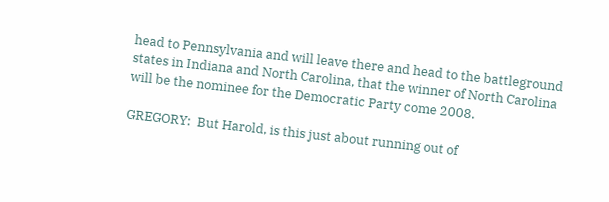head to Pennsylvania and will leave there and head to the battleground states in Indiana and North Carolina, that the winner of North Carolina will be the nominee for the Democratic Party come 2008.

GREGORY:  But Harold, is this just about running out of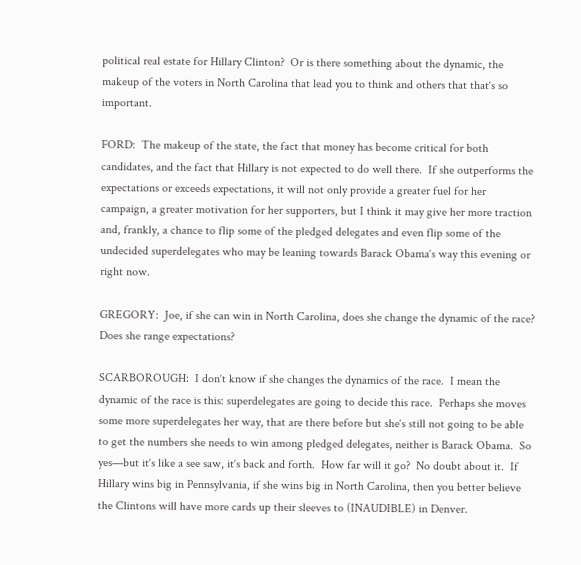political real estate for Hillary Clinton?  Or is there something about the dynamic, the makeup of the voters in North Carolina that lead you to think and others that that‘s so important.

FORD:  The makeup of the state, the fact that money has become critical for both candidates, and the fact that Hillary is not expected to do well there.  If she outperforms the expectations or exceeds expectations, it will not only provide a greater fuel for her campaign, a greater motivation for her supporters, but I think it may give her more traction and, frankly, a chance to flip some of the pledged delegates and even flip some of the undecided superdelegates who may be leaning towards Barack Obama‘s way this evening or right now.

GREGORY:  Joe, if she can win in North Carolina, does she change the dynamic of the race?  Does she range expectations?

SCARBOROUGH:  I don‘t know if she changes the dynamics of the race.  I mean the dynamic of the race is this: superdelegates are going to decide this race.  Perhaps she moves some more superdelegates her way, that are there before but she‘s still not going to be able to get the numbers she needs to win among pledged delegates, neither is Barack Obama.  So yes—but it‘s like a see saw, it‘s back and forth.  How far will it go?  No doubt about it.  If Hillary wins big in Pennsylvania, if she wins big in North Carolina, then you better believe the Clintons will have more cards up their sleeves to (INAUDIBLE) in Denver.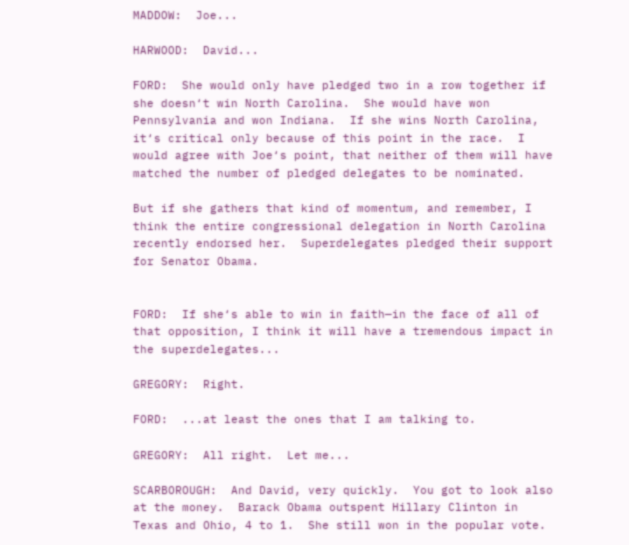MADDOW:  Joe...

HARWOOD:  David...

FORD:  She would only have pledged two in a row together if she doesn‘t win North Carolina.  She would have won Pennsylvania and won Indiana.  If she wins North Carolina, it‘s critical only because of this point in the race.  I would agree with Joe‘s point, that neither of them will have matched the number of pledged delegates to be nominated.

But if she gathers that kind of momentum, and remember, I think the entire congressional delegation in North Carolina recently endorsed her.  Superdelegates pledged their support for Senator Obama.


FORD:  If she‘s able to win in faith—in the face of all of that opposition, I think it will have a tremendous impact in the superdelegates...

GREGORY:  Right.

FORD:  ...at least the ones that I am talking to.

GREGORY:  All right.  Let me...

SCARBOROUGH:  And David, very quickly.  You got to look also at the money.  Barack Obama outspent Hillary Clinton in Texas and Ohio, 4 to 1.  She still won in the popular vote.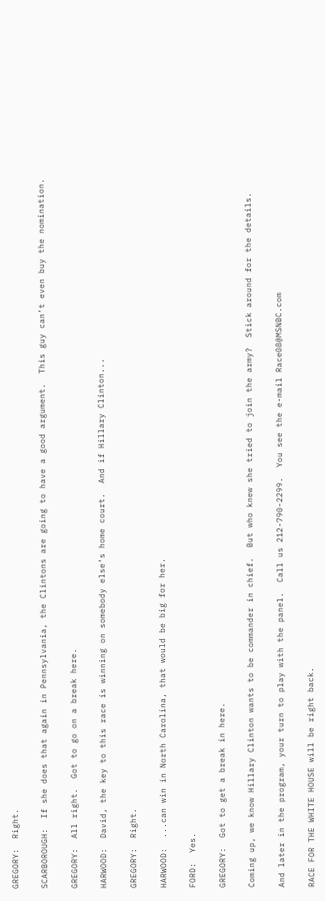GREGORY:  Right.

SCARBOROUGH:  If she does that again in Pennsylvania, the Clintons are going to have a good argument.  This guy can‘t even buy the nomination.

GREGORY:  All right.  Got to go on a break here.

HARWOOD:  David, the key to this race is winning on somebody else‘s home court.  And if Hillary Clinton...

GREGORY:  Right.

HARWOOD:  ...can win in North Carolina, that would be big for her.

FORD:  Yes.

GREGORY:  Got to get a break in here.

Coming up, we know Hillary Clinton wants to be commander in chief.  But who knew she tried to join the army?  Stick around for the details.

And later in the program, your turn to play with the panel.  Call us 212-790-2299.  You see the e-mail Race08@MSNBC.com

RACE FOR THE WHITE HOUSE will be right back.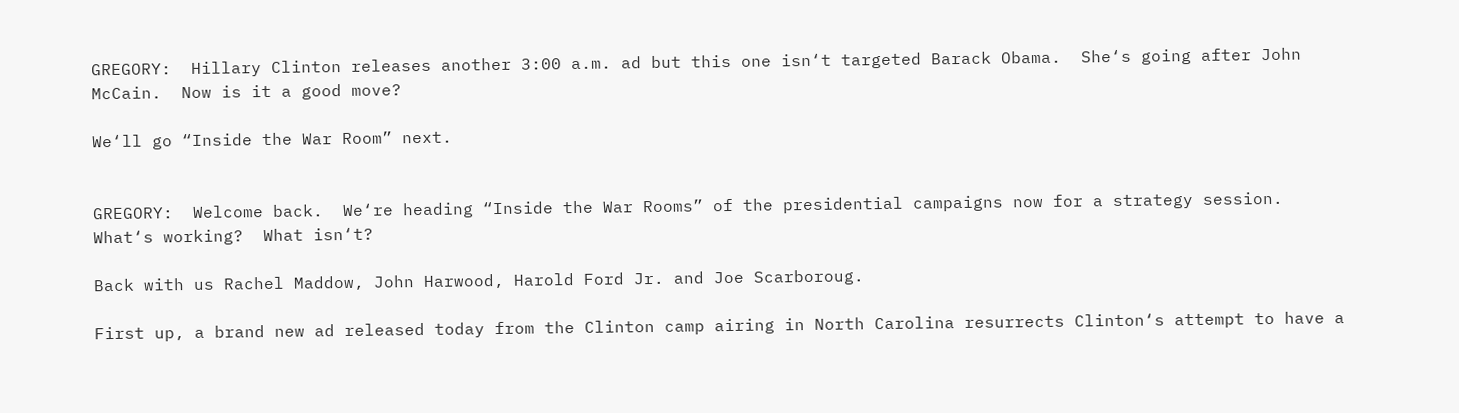GREGORY:  Hillary Clinton releases another 3:00 a.m. ad but this one isn‘t targeted Barack Obama.  She‘s going after John McCain.  Now is it a good move?

We‘ll go “Inside the War Room” next.


GREGORY:  Welcome back.  We‘re heading “Inside the War Rooms” of the presidential campaigns now for a strategy session.  What‘s working?  What isn‘t?

Back with us Rachel Maddow, John Harwood, Harold Ford Jr. and Joe Scarboroug.

First up, a brand new ad released today from the Clinton camp airing in North Carolina resurrects Clinton‘s attempt to have a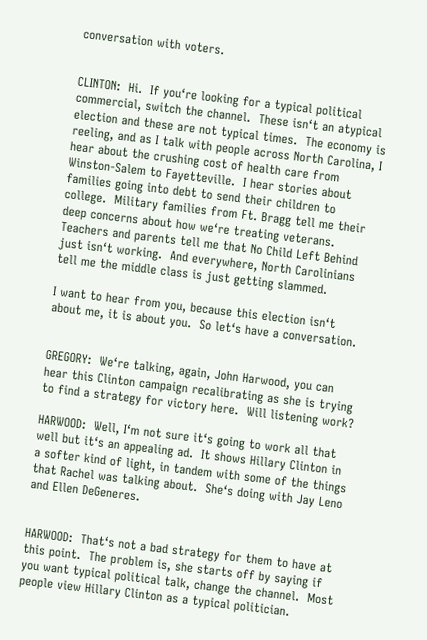conversation with voters.


CLINTON:  Hi.  If you‘re looking for a typical political commercial, switch the channel.  These isn‘t an atypical election and these are not typical times.  The economy is reeling, and as I talk with people across North Carolina, I hear about the crushing cost of health care from Winston-Salem to Fayetteville.  I hear stories about families going into debt to send their children to college.  Military families from Ft. Bragg tell me their deep concerns about how we‘re treating veterans.  Teachers and parents tell me that No Child Left Behind just isn‘t working.  And everywhere, North Carolinians tell me the middle class is just getting slammed.

I want to hear from you, because this election isn‘t about me, it is about you.  So let‘s have a conversation.


GREGORY:  We‘re talking, again, John Harwood, you can hear this Clinton campaign recalibrating as she is trying to find a strategy for victory here.  Will listening work?

HARWOOD:  Well, I‘m not sure it‘s going to work all that well but it‘s an appealing ad.  It shows Hillary Clinton in a softer kind of light, in tandem with some of the things that Rachel was talking about.  She‘s doing with Jay Leno and Ellen DeGeneres.


HARWOOD:  That‘s not a bad strategy for them to have at this point.  The problem is, she starts off by saying if you want typical political talk, change the channel.  Most people view Hillary Clinton as a typical politician.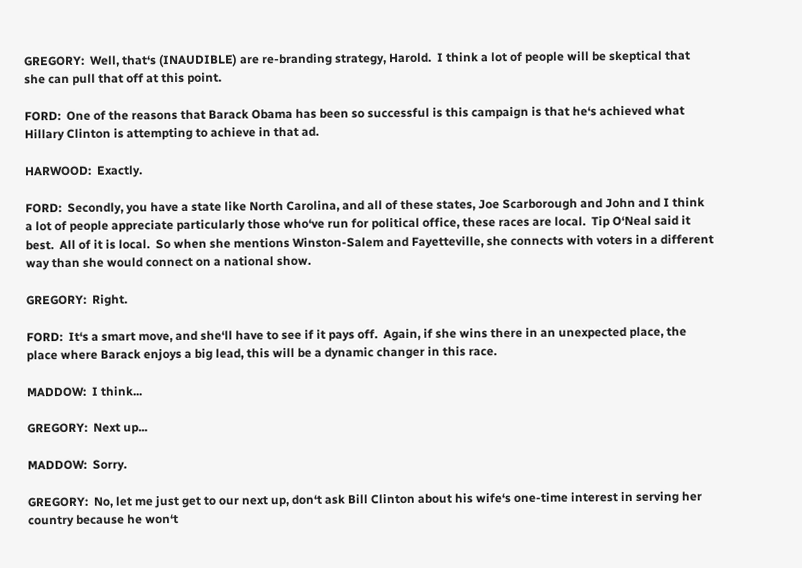GREGORY:  Well, that‘s (INAUDIBLE) are re-branding strategy, Harold.  I think a lot of people will be skeptical that she can pull that off at this point.

FORD:  One of the reasons that Barack Obama has been so successful is this campaign is that he‘s achieved what Hillary Clinton is attempting to achieve in that ad.

HARWOOD:  Exactly.

FORD:  Secondly, you have a state like North Carolina, and all of these states, Joe Scarborough and John and I think a lot of people appreciate particularly those who‘ve run for political office, these races are local.  Tip O‘Neal said it best.  All of it is local.  So when she mentions Winston-Salem and Fayetteville, she connects with voters in a different way than she would connect on a national show.

GREGORY:  Right.

FORD:  It‘s a smart move, and she‘ll have to see if it pays off.  Again, if she wins there in an unexpected place, the place where Barack enjoys a big lead, this will be a dynamic changer in this race.

MADDOW:  I think...

GREGORY:  Next up...

MADDOW:  Sorry.

GREGORY:  No, let me just get to our next up, don‘t ask Bill Clinton about his wife‘s one-time interest in serving her country because he won‘t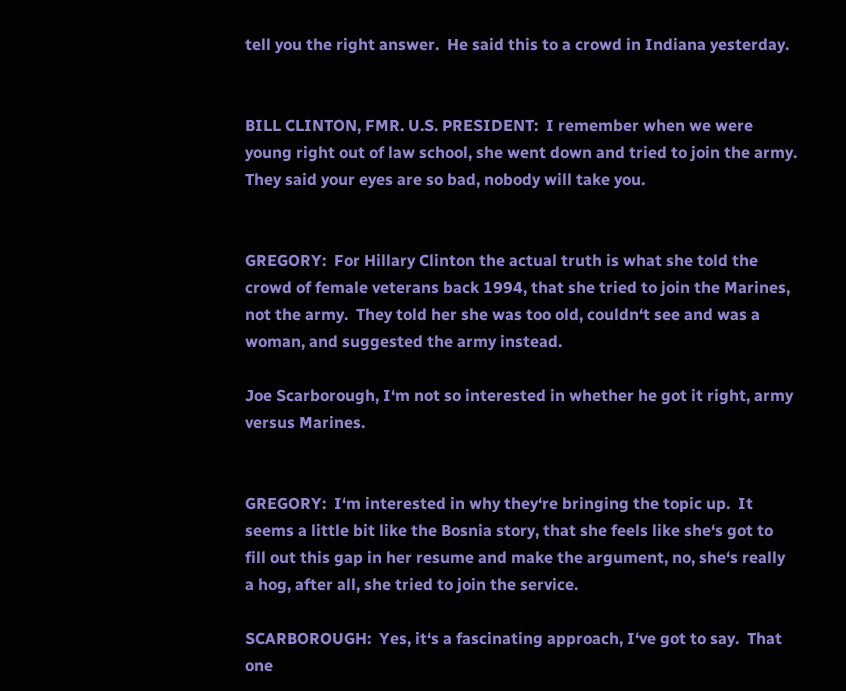tell you the right answer.  He said this to a crowd in Indiana yesterday.


BILL CLINTON, FMR. U.S. PRESIDENT:  I remember when we were young right out of law school, she went down and tried to join the army.  They said your eyes are so bad, nobody will take you.


GREGORY:  For Hillary Clinton the actual truth is what she told the crowd of female veterans back 1994, that she tried to join the Marines, not the army.  They told her she was too old, couldn‘t see and was a woman, and suggested the army instead.

Joe Scarborough, I‘m not so interested in whether he got it right, army versus Marines.


GREGORY:  I‘m interested in why they‘re bringing the topic up.  It seems a little bit like the Bosnia story, that she feels like she‘s got to fill out this gap in her resume and make the argument, no, she‘s really a hog, after all, she tried to join the service.

SCARBOROUGH:  Yes, it‘s a fascinating approach, I‘ve got to say.  That one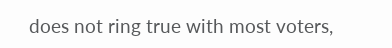does not ring true with most voters,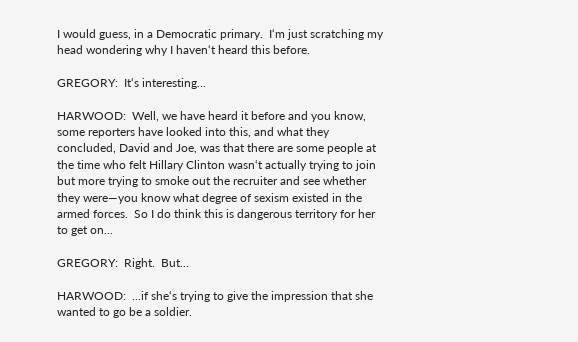I would guess, in a Democratic primary.  I‘m just scratching my head wondering why I haven‘t heard this before.

GREGORY:  It‘s interesting...

HARWOOD:  Well, we have heard it before and you know, some reporters have looked into this, and what they concluded, David and Joe, was that there are some people at the time who felt Hillary Clinton wasn‘t actually trying to join but more trying to smoke out the recruiter and see whether they were—you know what degree of sexism existed in the armed forces.  So I do think this is dangerous territory for her to get on...

GREGORY:  Right.  But...

HARWOOD:  ...if she‘s trying to give the impression that she wanted to go be a soldier.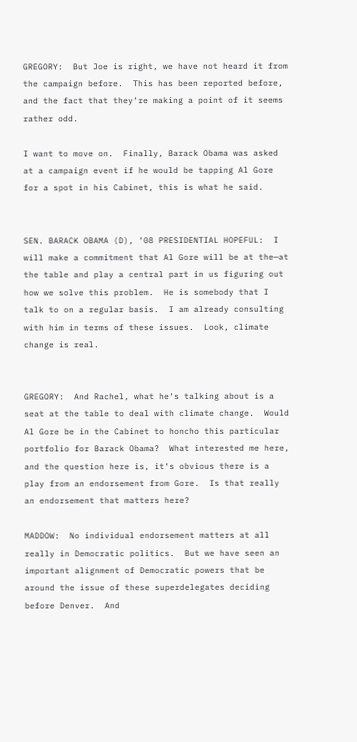GREGORY:  But Joe is right, we have not heard it from the campaign before.  This has been reported before, and the fact that they‘re making a point of it seems rather odd.

I want to move on.  Finally, Barack Obama was asked at a campaign event if he would be tapping Al Gore for a spot in his Cabinet, this is what he said.


SEN. BARACK OBAMA (D), ‘08 PRESIDENTIAL HOPEFUL:  I will make a commitment that Al Gore will be at the—at the table and play a central part in us figuring out how we solve this problem.  He is somebody that I talk to on a regular basis.  I am already consulting with him in terms of these issues.  Look, climate change is real.


GREGORY:  And Rachel, what he‘s talking about is a seat at the table to deal with climate change.  Would Al Gore be in the Cabinet to honcho this particular portfolio for Barack Obama?  What interested me here, and the question here is, it‘s obvious there is a play from an endorsement from Gore.  Is that really an endorsement that matters here?

MADDOW:  No individual endorsement matters at all really in Democratic politics.  But we have seen an important alignment of Democratic powers that be around the issue of these superdelegates deciding before Denver.  And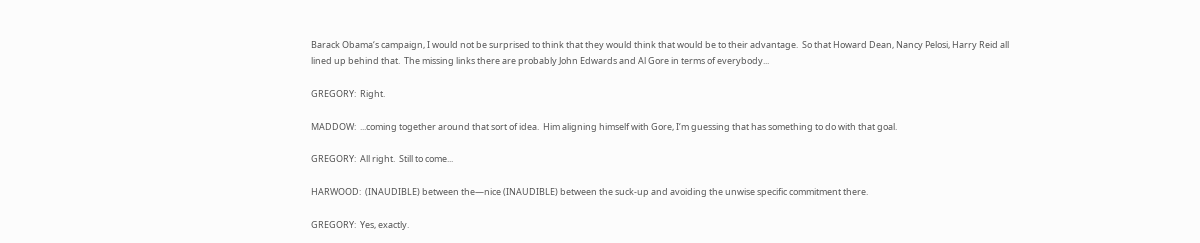Barack Obama‘s campaign, I would not be surprised to think that they would think that would be to their advantage.  So that Howard Dean, Nancy Pelosi, Harry Reid all lined up behind that.  The missing links there are probably John Edwards and Al Gore in terms of everybody...

GREGORY:  Right.

MADDOW:  ...coming together around that sort of idea.  Him aligning himself with Gore, I‘m guessing that has something to do with that goal.

GREGORY:  All right.  Still to come...

HARWOOD:  (INAUDIBLE) between the—nice (INAUDIBLE) between the suck-up and avoiding the unwise specific commitment there.

GREGORY:  Yes, exactly.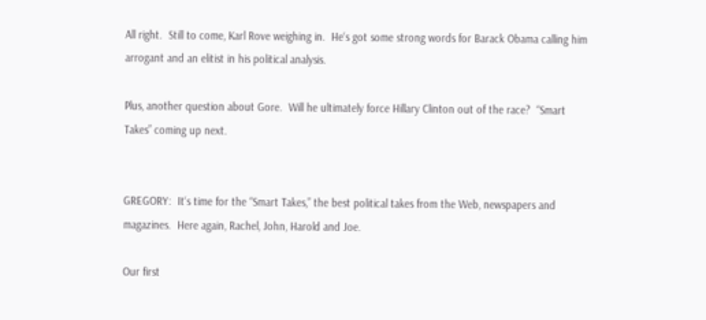All right.  Still to come, Karl Rove weighing in.  He‘s got some strong words for Barack Obama calling him arrogant and an elitist in his political analysis.

Plus, another question about Gore.  Will he ultimately force Hillary Clinton out of the race?  “Smart Takes” coming up next.


GREGORY:  It‘s time for the “Smart Takes,” the best political takes from the Web, newspapers and magazines.  Here again, Rachel, John, Harold and Joe.

Our first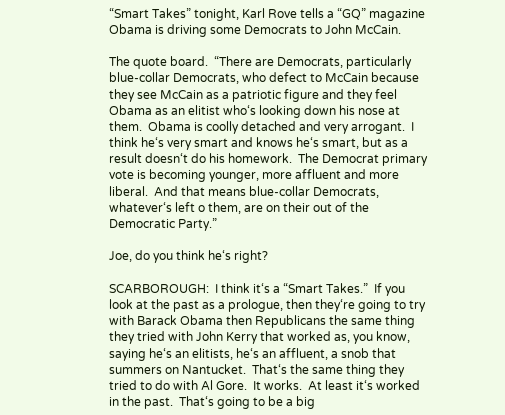“Smart Takes” tonight, Karl Rove tells a “GQ” magazine Obama is driving some Democrats to John McCain.

The quote board.  “There are Democrats, particularly blue-collar Democrats, who defect to McCain because they see McCain as a patriotic figure and they feel Obama as an elitist who‘s looking down his nose at them.  Obama is coolly detached and very arrogant.  I think he‘s very smart and knows he‘s smart, but as a result doesn‘t do his homework.  The Democrat primary vote is becoming younger, more affluent and more liberal.  And that means blue-collar Democrats, whatever‘s left o them, are on their out of the Democratic Party.”

Joe, do you think he‘s right?

SCARBOROUGH:  I think it‘s a “Smart Takes.”  If you look at the past as a prologue, then they‘re going to try with Barack Obama then Republicans the same thing they tried with John Kerry that worked as, you know, saying he‘s an elitists, he‘s an affluent, a snob that summers on Nantucket.  That‘s the same thing they tried to do with Al Gore.  It works.  At least it‘s worked in the past.  That‘s going to be a big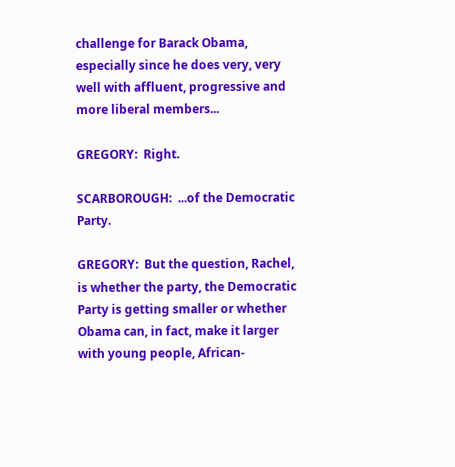challenge for Barack Obama, especially since he does very, very well with affluent, progressive and more liberal members...

GREGORY:  Right.

SCARBOROUGH:  ...of the Democratic Party.

GREGORY:  But the question, Rachel, is whether the party, the Democratic Party is getting smaller or whether Obama can, in fact, make it larger with young people, African-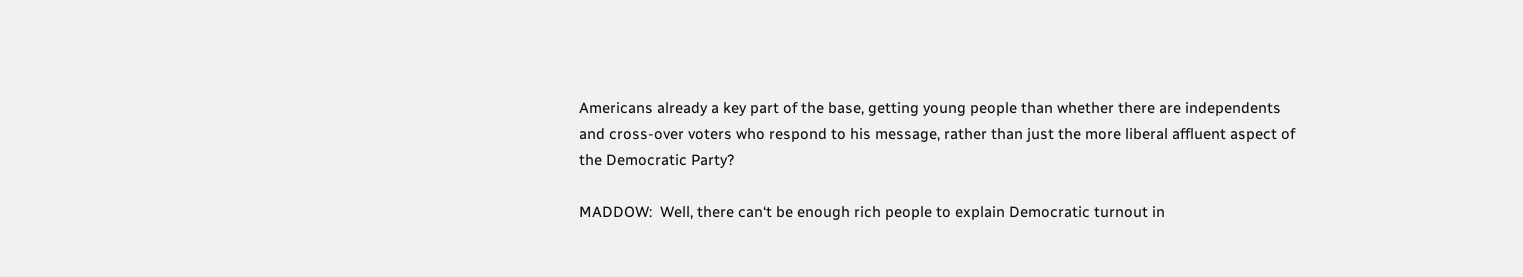Americans already a key part of the base, getting young people than whether there are independents and cross-over voters who respond to his message, rather than just the more liberal affluent aspect of the Democratic Party?

MADDOW:  Well, there can‘t be enough rich people to explain Democratic turnout in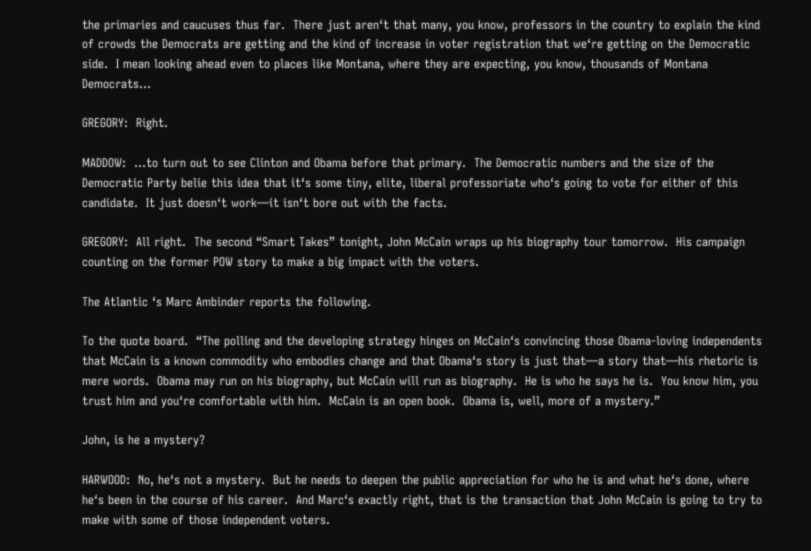the primaries and caucuses thus far.  There just aren‘t that many, you know, professors in the country to explain the kind of crowds the Democrats are getting and the kind of increase in voter registration that we‘re getting on the Democratic side.  I mean looking ahead even to places like Montana, where they are expecting, you know, thousands of Montana Democrats...

GREGORY:  Right.

MADDOW:  ...to turn out to see Clinton and Obama before that primary.  The Democratic numbers and the size of the Democratic Party belie this idea that it‘s some tiny, elite, liberal professoriate who‘s going to vote for either of this candidate.  It just doesn‘t work—it isn‘t bore out with the facts.

GREGORY:  All right.  The second “Smart Takes” tonight, John McCain wraps up his biography tour tomorrow.  His campaign counting on the former POW story to make a big impact with the voters.

The Atlantic ‘s Marc Ambinder reports the following.

To the quote board.  “The polling and the developing strategy hinges on McCain‘s convincing those Obama-loving independents that McCain is a known commodity who embodies change and that Obama‘s story is just that—a story that—his rhetoric is mere words.  Obama may run on his biography, but McCain will run as biography.  He is who he says he is.  You know him, you trust him and you‘re comfortable with him.  McCain is an open book.  Obama is, well, more of a mystery.”

John, is he a mystery?

HARWOOD:  No, he‘s not a mystery.  But he needs to deepen the public appreciation for who he is and what he‘s done, where he‘s been in the course of his career.  And Marc‘s exactly right, that is the transaction that John McCain is going to try to make with some of those independent voters.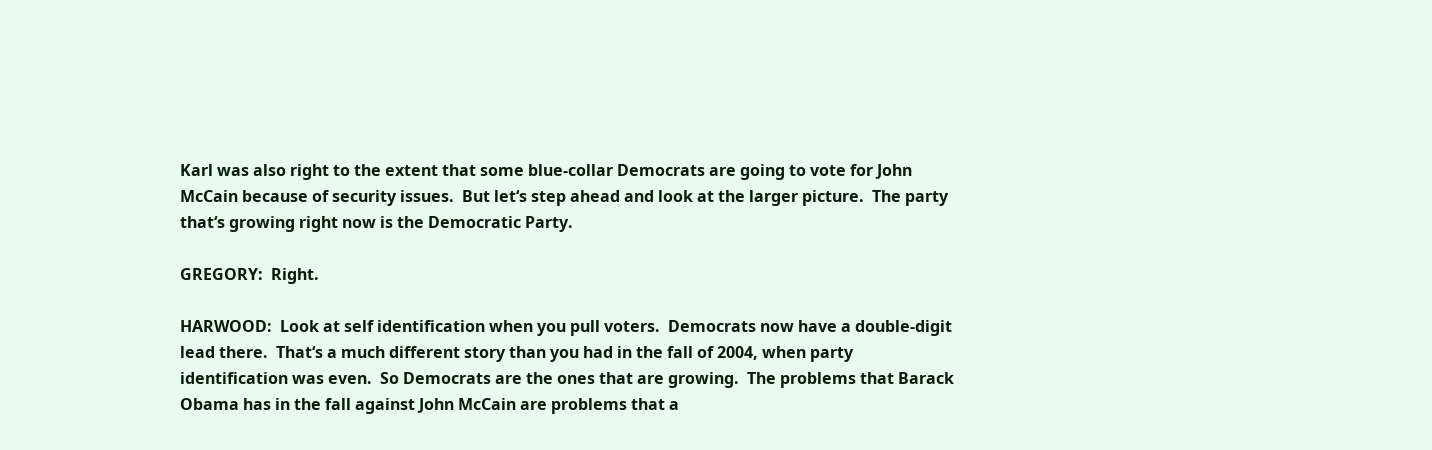Karl was also right to the extent that some blue-collar Democrats are going to vote for John McCain because of security issues.  But let‘s step ahead and look at the larger picture.  The party that‘s growing right now is the Democratic Party.

GREGORY:  Right.

HARWOOD:  Look at self identification when you pull voters.  Democrats now have a double-digit lead there.  That‘s a much different story than you had in the fall of 2004, when party identification was even.  So Democrats are the ones that are growing.  The problems that Barack Obama has in the fall against John McCain are problems that a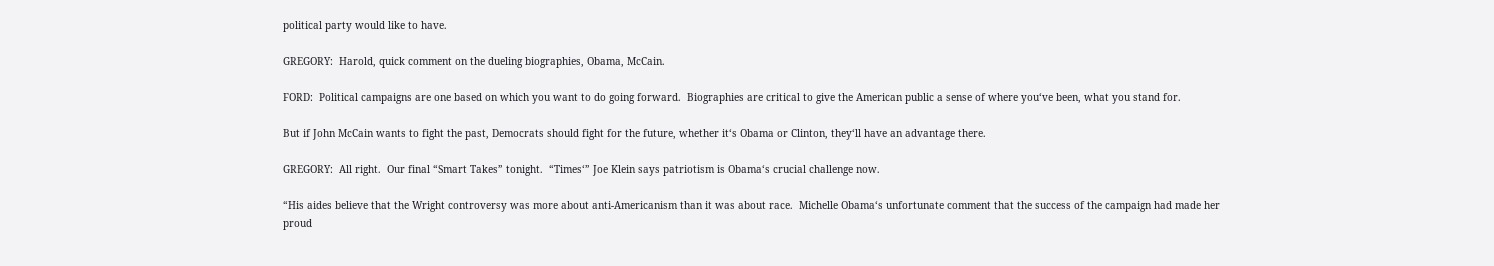political party would like to have.

GREGORY:  Harold, quick comment on the dueling biographies, Obama, McCain.

FORD:  Political campaigns are one based on which you want to do going forward.  Biographies are critical to give the American public a sense of where you‘ve been, what you stand for.

But if John McCain wants to fight the past, Democrats should fight for the future, whether it‘s Obama or Clinton, they‘ll have an advantage there.

GREGORY:  All right.  Our final “Smart Takes” tonight.  “Times‘” Joe Klein says patriotism is Obama‘s crucial challenge now.

“His aides believe that the Wright controversy was more about anti-Americanism than it was about race.  Michelle Obama‘s unfortunate comment that the success of the campaign had made her proud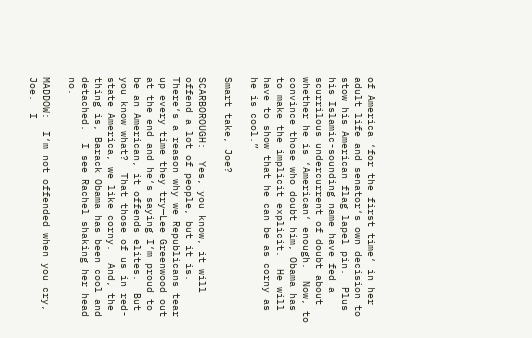of America ‘for the first time‘ in her adult life and senator‘s own decision to stow his American flag lapel pin.  Plus his Islamic-sounding name have fed a scurrilous undercurrent of doubt about whether he is ‘American‘ enough.  Now, to convince those who doubt him, Obama has to make the implicit explicit.  He will have to show that he can be as corny as he is cool.”

Smart take, Joe?

SCARBOROUGH:  Yes, you know, it will offend a lot of people, but it is.  There‘s a reason why we Republicans tear up every time they try—Lee Greenwood out at the end and he‘s saying I‘m proud to be an American, it offends elites.  But you know what?  That those of us in red-state America, we like corny.  And, the thing is, Barack Obama has been cool and detached.  I see Rachel shaking her head no.

MADDOW:  I‘m not offended when you cry, Joe.  I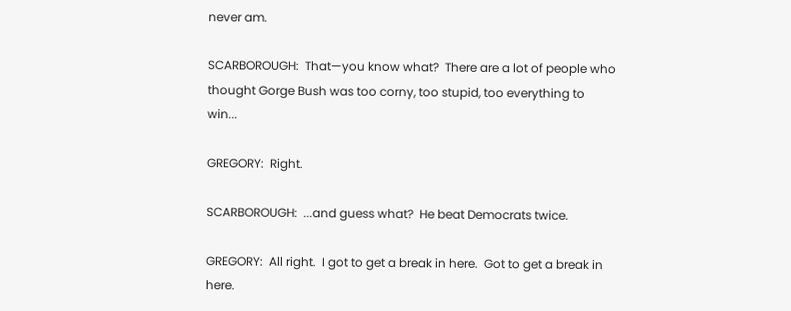never am.

SCARBOROUGH:  That—you know what?  There are a lot of people who thought Gorge Bush was too corny, too stupid, too everything to win...

GREGORY:  Right.

SCARBOROUGH:  ...and guess what?  He beat Democrats twice.

GREGORY:  All right.  I got to get a break in here.  Got to get a break in here.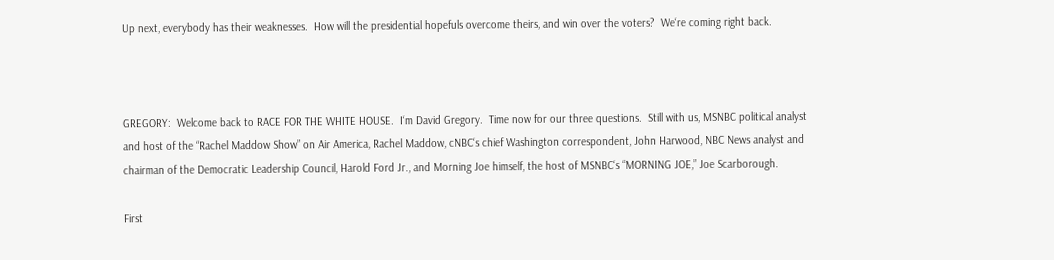Up next, everybody has their weaknesses.  How will the presidential hopefuls overcome theirs, and win over the voters?  We‘re coming right back.



GREGORY:  Welcome back to RACE FOR THE WHITE HOUSE.  I‘m David Gregory.  Time now for our three questions.  Still with us, MSNBC political analyst and host of the “Rachel Maddow Show” on Air America, Rachel Maddow, cNBC‘s chief Washington correspondent, John Harwood, NBC News analyst and chairman of the Democratic Leadership Council, Harold Ford Jr., and Morning Joe himself, the host of MSNBC‘s “MORNING JOE,” Joe Scarborough.

First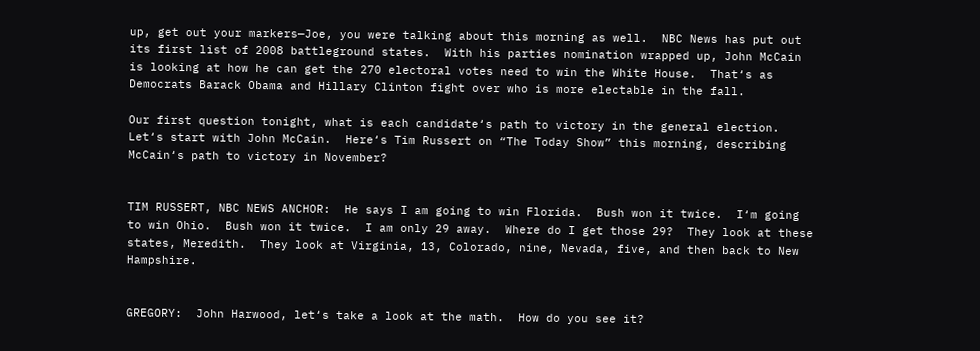up, get out your markers—Joe, you were talking about this morning as well.  NBC News has put out its first list of 2008 battleground states.  With his parties nomination wrapped up, John McCain is looking at how he can get the 270 electoral votes need to win the White House.  That‘s as Democrats Barack Obama and Hillary Clinton fight over who is more electable in the fall.

Our first question tonight, what is each candidate‘s path to victory in the general election.  Let‘s start with John McCain.  Here‘s Tim Russert on “The Today Show” this morning, describing McCain‘s path to victory in November?


TIM RUSSERT, NBC NEWS ANCHOR:  He says I am going to win Florida.  Bush won it twice.  I‘m going to win Ohio.  Bush won it twice.  I am only 29 away.  Where do I get those 29?  They look at these states, Meredith.  They look at Virginia, 13, Colorado, nine, Nevada, five, and then back to New Hampshire.


GREGORY:  John Harwood, let‘s take a look at the math.  How do you see it?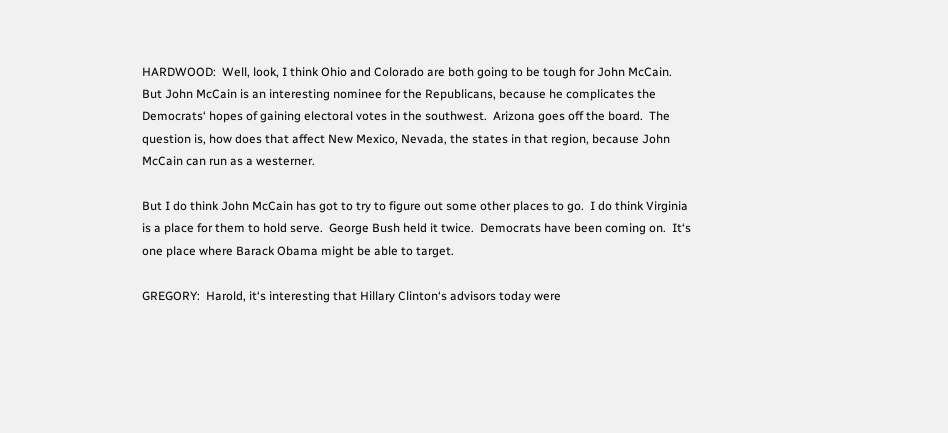HARDWOOD:  Well, look, I think Ohio and Colorado are both going to be tough for John McCain.  But John McCain is an interesting nominee for the Republicans, because he complicates the Democrats‘ hopes of gaining electoral votes in the southwest.  Arizona goes off the board.  The question is, how does that affect New Mexico, Nevada, the states in that region, because John McCain can run as a westerner.

But I do think John McCain has got to try to figure out some other places to go.  I do think Virginia is a place for them to hold serve.  George Bush held it twice.  Democrats have been coming on.  It‘s one place where Barack Obama might be able to target.

GREGORY:  Harold, it‘s interesting that Hillary Clinton‘s advisors today were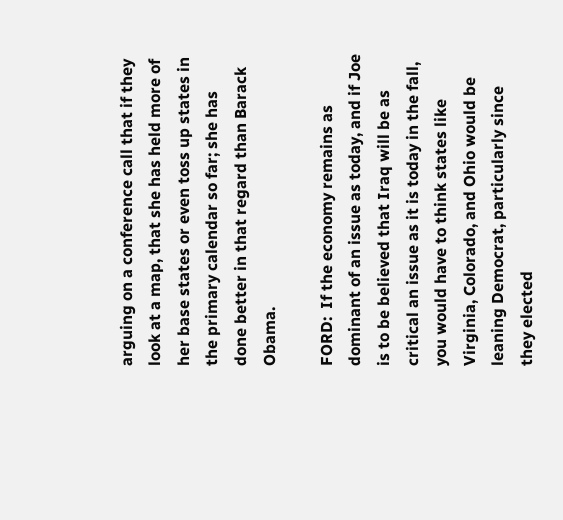arguing on a conference call that if they look at a map, that she has held more of her base states or even toss up states in the primary calendar so far; she has done better in that regard than Barack Obama.

FORD:  If the economy remains as dominant of an issue as today, and if Joe is to be believed that Iraq will be as critical an issue as it is today in the fall, you would have to think states like Virginia, Colorado, and Ohio would be leaning Democrat, particularly since they elected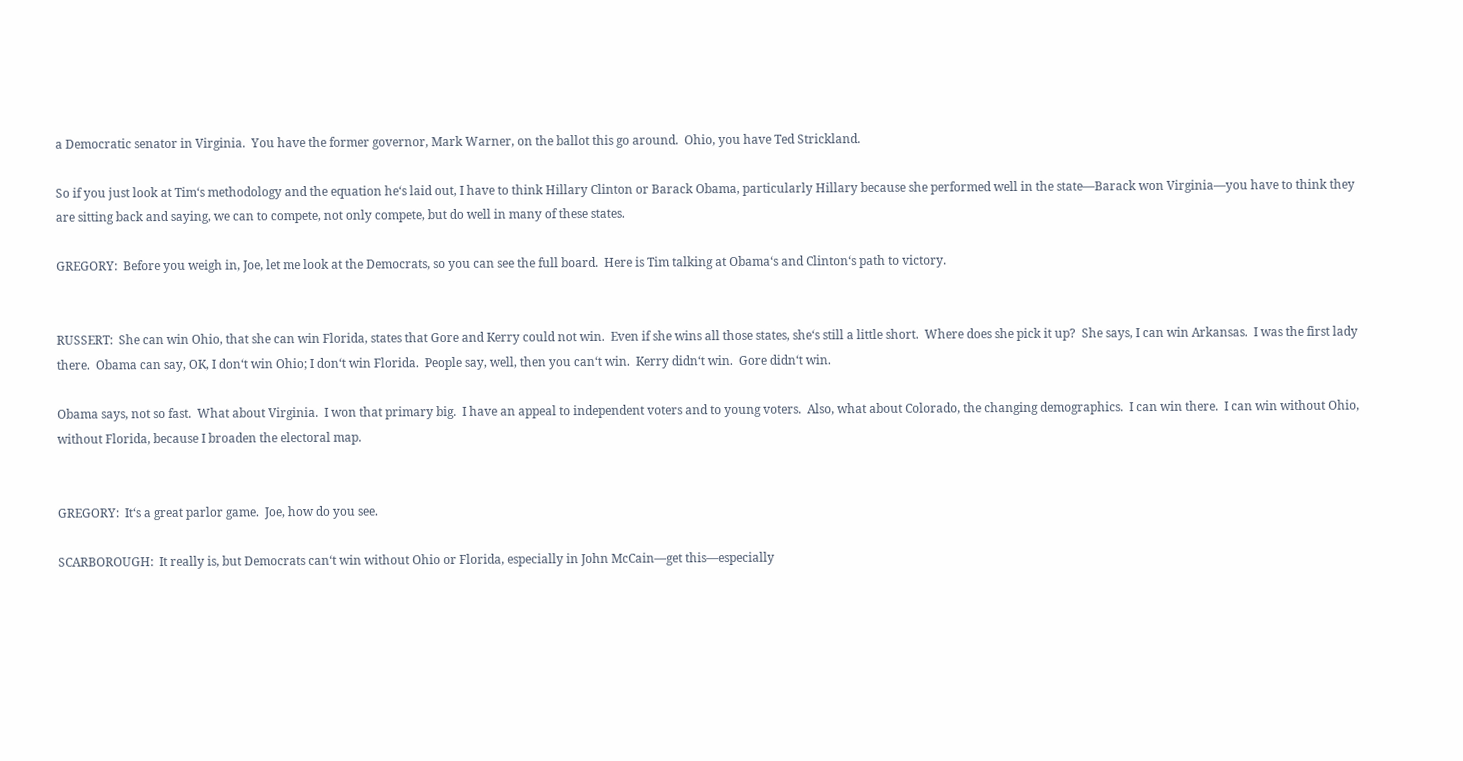a Democratic senator in Virginia.  You have the former governor, Mark Warner, on the ballot this go around.  Ohio, you have Ted Strickland.

So if you just look at Tim‘s methodology and the equation he‘s laid out, I have to think Hillary Clinton or Barack Obama, particularly Hillary because she performed well in the state—Barack won Virginia—you have to think they are sitting back and saying, we can to compete, not only compete, but do well in many of these states.

GREGORY:  Before you weigh in, Joe, let me look at the Democrats, so you can see the full board.  Here is Tim talking at Obama‘s and Clinton‘s path to victory.


RUSSERT:  She can win Ohio, that she can win Florida, states that Gore and Kerry could not win.  Even if she wins all those states, she‘s still a little short.  Where does she pick it up?  She says, I can win Arkansas.  I was the first lady there.  Obama can say, OK, I don‘t win Ohio; I don‘t win Florida.  People say, well, then you can‘t win.  Kerry didn‘t win.  Gore didn‘t win.

Obama says, not so fast.  What about Virginia.  I won that primary big.  I have an appeal to independent voters and to young voters.  Also, what about Colorado, the changing demographics.  I can win there.  I can win without Ohio, without Florida, because I broaden the electoral map.


GREGORY:  It‘s a great parlor game.  Joe, how do you see.

SCARBOROUGH:  It really is, but Democrats can‘t win without Ohio or Florida, especially in John McCain—get this—especially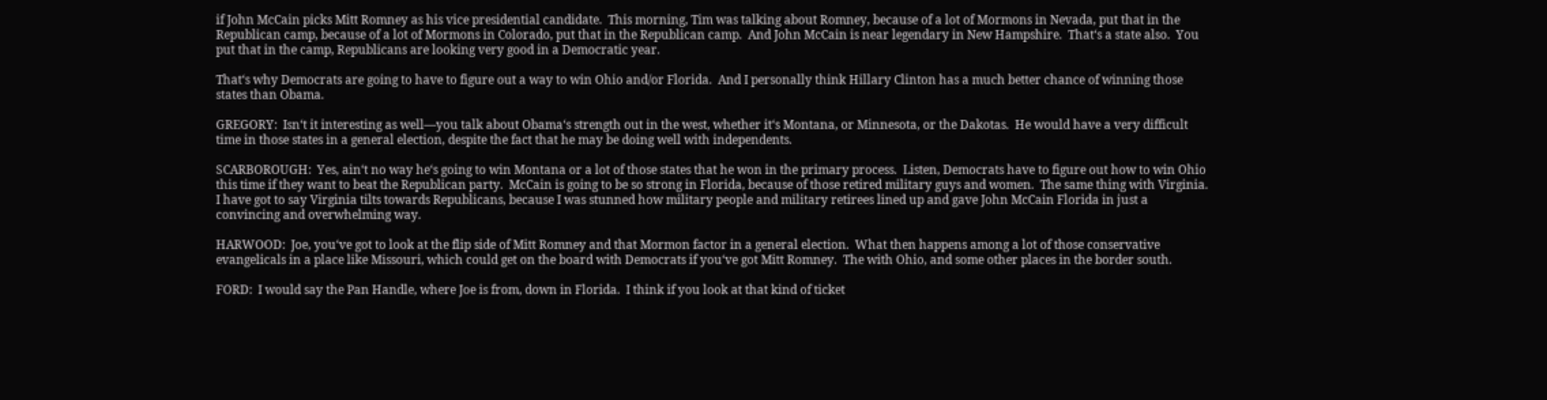if John McCain picks Mitt Romney as his vice presidential candidate.  This morning, Tim was talking about Romney, because of a lot of Mormons in Nevada, put that in the Republican camp, because of a lot of Mormons in Colorado, put that in the Republican camp.  And John McCain is near legendary in New Hampshire.  That‘s a state also.  You put that in the camp, Republicans are looking very good in a Democratic year.

That‘s why Democrats are going to have to figure out a way to win Ohio and/or Florida.  And I personally think Hillary Clinton has a much better chance of winning those states than Obama.

GREGORY:  Isn‘t it interesting as well—you talk about Obama‘s strength out in the west, whether it‘s Montana, or Minnesota, or the Dakotas.  He would have a very difficult time in those states in a general election, despite the fact that he may be doing well with independents.

SCARBOROUGH:  Yes, ain‘t no way he‘s going to win Montana or a lot of those states that he won in the primary process.  Listen, Democrats have to figure out how to win Ohio this time if they want to beat the Republican party.  McCain is going to be so strong in Florida, because of those retired military guys and women.  The same thing with Virginia.  I have got to say Virginia tilts towards Republicans, because I was stunned how military people and military retirees lined up and gave John McCain Florida in just a convincing and overwhelming way.

HARWOOD:  Joe, you‘ve got to look at the flip side of Mitt Romney and that Mormon factor in a general election.  What then happens among a lot of those conservative evangelicals in a place like Missouri, which could get on the board with Democrats if you‘ve got Mitt Romney.  The with Ohio, and some other places in the border south.

FORD:  I would say the Pan Handle, where Joe is from, down in Florida.  I think if you look at that kind of ticket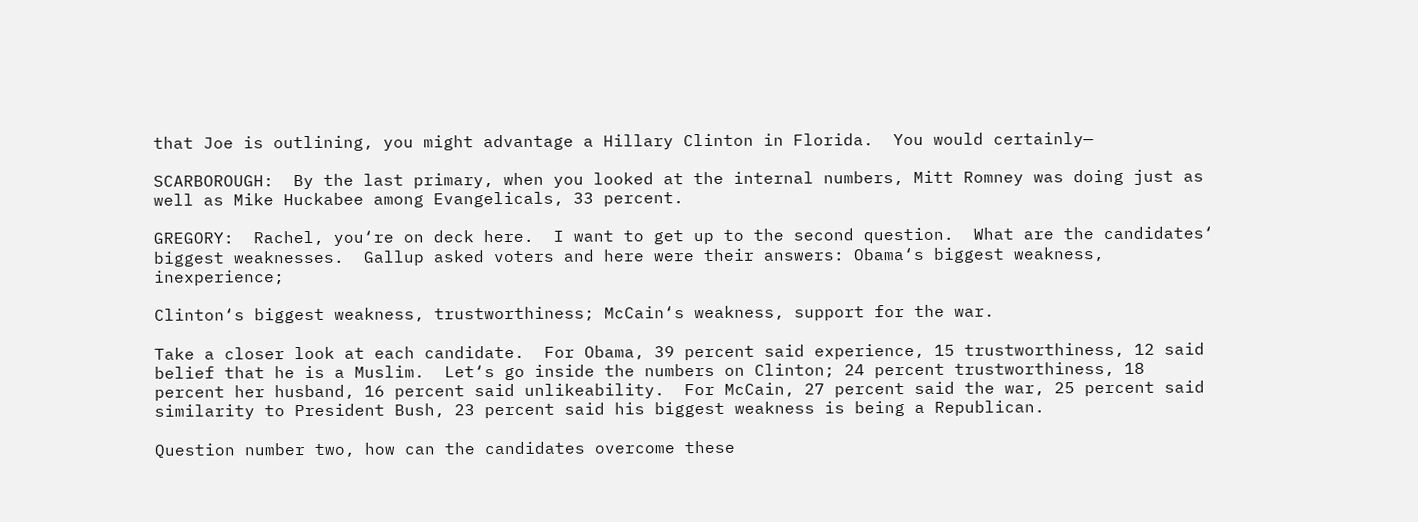that Joe is outlining, you might advantage a Hillary Clinton in Florida.  You would certainly—

SCARBOROUGH:  By the last primary, when you looked at the internal numbers, Mitt Romney was doing just as well as Mike Huckabee among Evangelicals, 33 percent.

GREGORY:  Rachel, you‘re on deck here.  I want to get up to the second question.  What are the candidates‘ biggest weaknesses.  Gallup asked voters and here were their answers: Obama‘s biggest weakness, inexperience;

Clinton‘s biggest weakness, trustworthiness; McCain‘s weakness, support for the war.

Take a closer look at each candidate.  For Obama, 39 percent said experience, 15 trustworthiness, 12 said belief that he is a Muslim.  Let‘s go inside the numbers on Clinton; 24 percent trustworthiness, 18 percent her husband, 16 percent said unlikeability.  For McCain, 27 percent said the war, 25 percent said similarity to President Bush, 23 percent said his biggest weakness is being a Republican.

Question number two, how can the candidates overcome these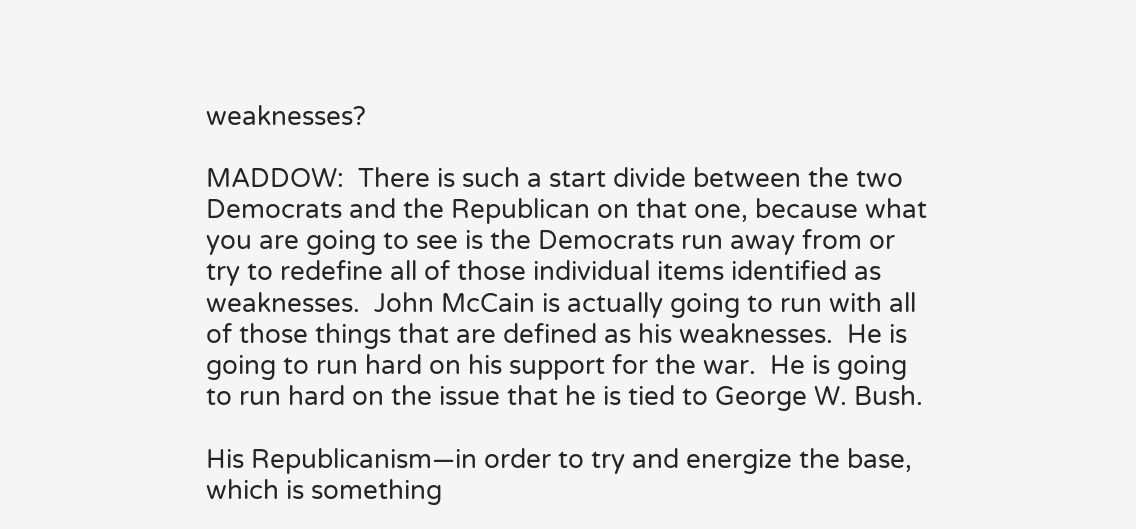weaknesses?

MADDOW:  There is such a start divide between the two Democrats and the Republican on that one, because what you are going to see is the Democrats run away from or try to redefine all of those individual items identified as weaknesses.  John McCain is actually going to run with all of those things that are defined as his weaknesses.  He is going to run hard on his support for the war.  He is going to run hard on the issue that he is tied to George W. Bush.

His Republicanism—in order to try and energize the base, which is something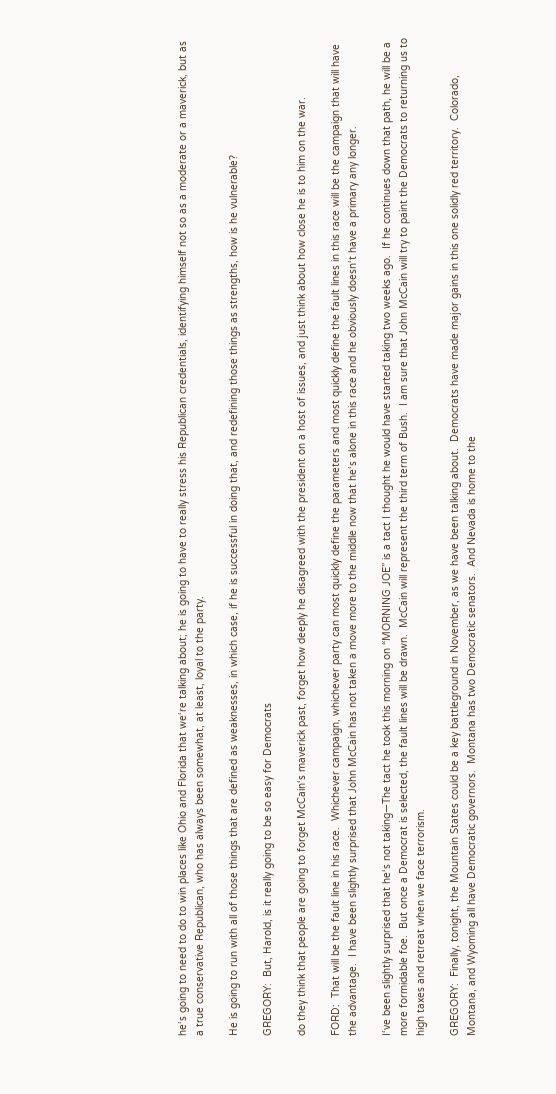he‘s going to need to do to win places like Ohio and Florida that we‘re talking about; he is going to have to really stress his Republican credentials, identifying himself not so as a moderate or a maverick, but as a true conservative Republican, who has always been somewhat, at least, loyal to the party.

He is going to run with all of those things that are defined as weaknesses, in which case, if he is successful in doing that, and redefining those things as strengths, how is he vulnerable?

GREGORY:  But, Harold, is it really going to be so easy for Democrats

do they think that people are going to forget McCain‘s maverick past, forget how deeply he disagreed with the president on a host of issues, and just think about how close he is to him on the war.

FORD:  That will be the fault line in his race.  Whichever campaign, whichever party can most quickly define the parameters and most quickly define the fault lines in this race will be the campaign that will have the advantage.  I have been slightly surprised that John McCain has not taken a move more to the middle now that he‘s alone in this race and he obviously doesn‘t have a primary any longer.

I‘ve been slightly surprised that he‘s not taking—The tact he took this morning on “MORNING JOE” is a tact I thought he would have started taking two weeks ago.  If he continues down that path, he will be a more formidable foe.  But once a Democrat is selected, the fault lines will be drawn.  McCain will represent the third term of Bush.  I am sure that John McCain will try to paint the Democrats to returning us to high taxes and retreat when we face terrorism.

GREGORY:  Finally, tonight, the Mountain States could be a key battleground in November, as we have been talking about.  Democrats have made major gains in this one solidly red territory.  Colorado, Montana, and Wyoming all have Democratic governors.  Montana has two Democratic senators.  And Nevada is home to the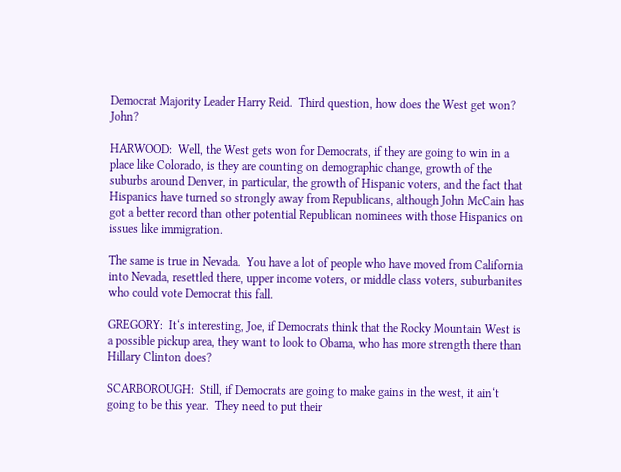Democrat Majority Leader Harry Reid.  Third question, how does the West get won?  John?

HARWOOD:  Well, the West gets won for Democrats, if they are going to win in a place like Colorado, is they are counting on demographic change, growth of the suburbs around Denver, in particular, the growth of Hispanic voters, and the fact that Hispanics have turned so strongly away from Republicans, although John McCain has got a better record than other potential Republican nominees with those Hispanics on issues like immigration.

The same is true in Nevada.  You have a lot of people who have moved from California into Nevada, resettled there, upper income voters, or middle class voters, suburbanites who could vote Democrat this fall.

GREGORY:  It‘s interesting, Joe, if Democrats think that the Rocky Mountain West is a possible pickup area, they want to look to Obama, who has more strength there than Hillary Clinton does?

SCARBOROUGH:  Still, if Democrats are going to make gains in the west, it ain‘t going to be this year.  They need to put their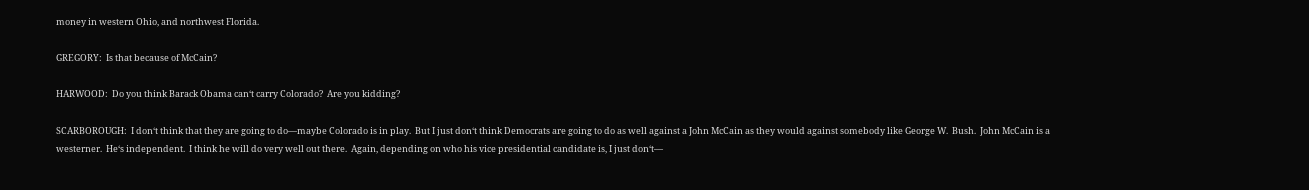money in western Ohio, and northwest Florida.

GREGORY:  Is that because of McCain?

HARWOOD:  Do you think Barack Obama can‘t carry Colorado?  Are you kidding?

SCARBOROUGH:  I don‘t think that they are going to do—maybe Colorado is in play.  But I just don‘t think Democrats are going to do as well against a John McCain as they would against somebody like George W.  Bush.  John McCain is a westerner.  He‘s independent.  I think he will do very well out there.  Again, depending on who his vice presidential candidate is, I just don‘t—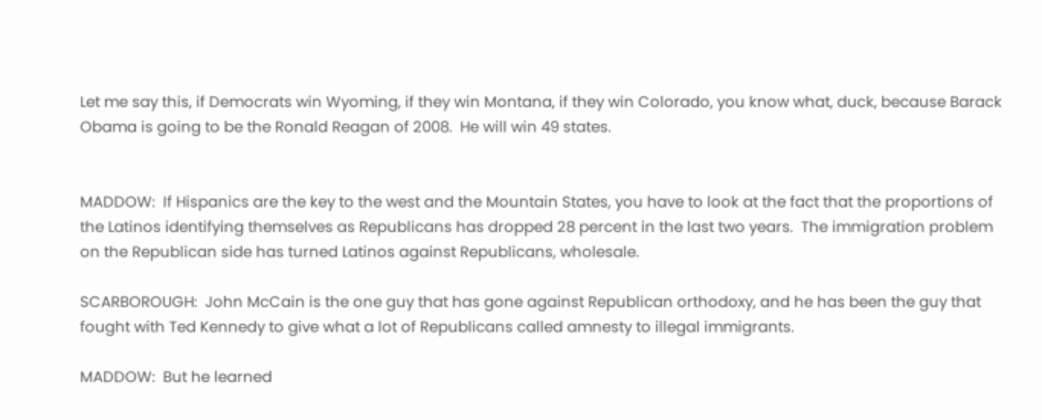Let me say this, if Democrats win Wyoming, if they win Montana, if they win Colorado, you know what, duck, because Barack Obama is going to be the Ronald Reagan of 2008.  He will win 49 states.


MADDOW:  If Hispanics are the key to the west and the Mountain States, you have to look at the fact that the proportions of the Latinos identifying themselves as Republicans has dropped 28 percent in the last two years.  The immigration problem on the Republican side has turned Latinos against Republicans, wholesale.

SCARBOROUGH:  John McCain is the one guy that has gone against Republican orthodoxy, and he has been the guy that fought with Ted Kennedy to give what a lot of Republicans called amnesty to illegal immigrants.

MADDOW:  But he learned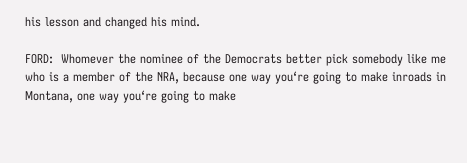his lesson and changed his mind.

FORD:  Whomever the nominee of the Democrats better pick somebody like me who is a member of the NRA, because one way you‘re going to make inroads in Montana, one way you‘re going to make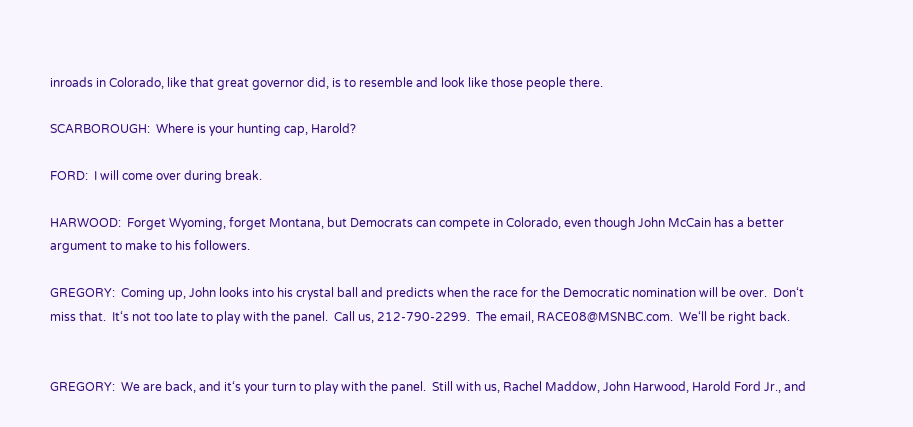inroads in Colorado, like that great governor did, is to resemble and look like those people there.

SCARBOROUGH:  Where is your hunting cap, Harold?

FORD:  I will come over during break.

HARWOOD:  Forget Wyoming, forget Montana, but Democrats can compete in Colorado, even though John McCain has a better argument to make to his followers.

GREGORY:  Coming up, John looks into his crystal ball and predicts when the race for the Democratic nomination will be over.  Don‘t miss that.  It‘s not too late to play with the panel.  Call us, 212-790-2299.  The email, RACE08@MSNBC.com.  We‘ll be right back.


GREGORY:  We are back, and it‘s your turn to play with the panel.  Still with us, Rachel Maddow, John Harwood, Harold Ford Jr., and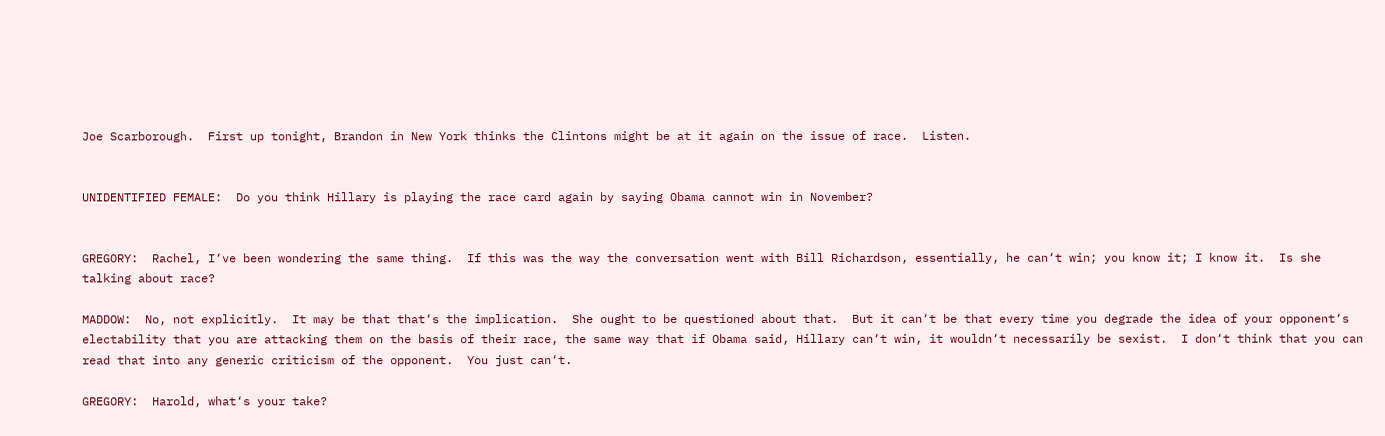Joe Scarborough.  First up tonight, Brandon in New York thinks the Clintons might be at it again on the issue of race.  Listen.


UNIDENTIFIED FEMALE:  Do you think Hillary is playing the race card again by saying Obama cannot win in November?


GREGORY:  Rachel, I‘ve been wondering the same thing.  If this was the way the conversation went with Bill Richardson, essentially, he can‘t win; you know it; I know it.  Is she talking about race?

MADDOW:  No, not explicitly.  It may be that that‘s the implication.  She ought to be questioned about that.  But it can‘t be that every time you degrade the idea of your opponent‘s electability that you are attacking them on the basis of their race, the same way that if Obama said, Hillary can‘t win, it wouldn‘t necessarily be sexist.  I don‘t think that you can read that into any generic criticism of the opponent.  You just can‘t.

GREGORY:  Harold, what‘s your take?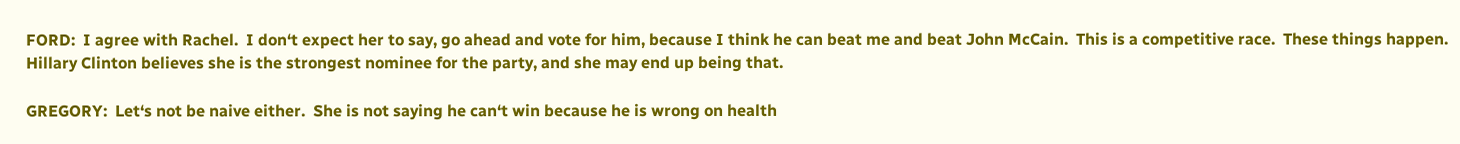FORD:  I agree with Rachel.  I don‘t expect her to say, go ahead and vote for him, because I think he can beat me and beat John McCain.  This is a competitive race.  These things happen.  Hillary Clinton believes she is the strongest nominee for the party, and she may end up being that.

GREGORY:  Let‘s not be naive either.  She is not saying he can‘t win because he is wrong on health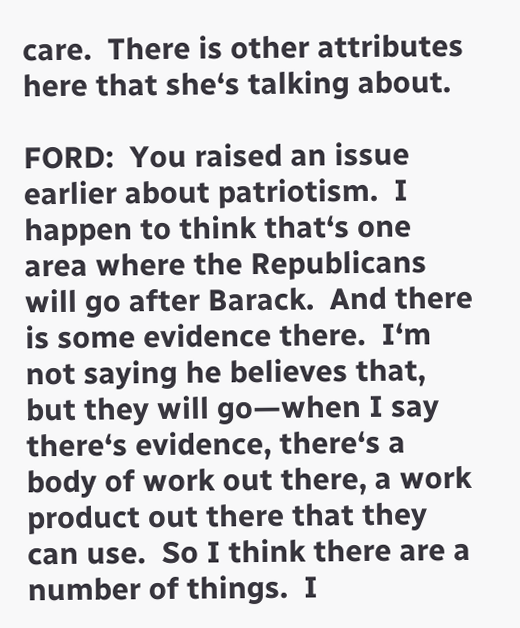care.  There is other attributes here that she‘s talking about.

FORD:  You raised an issue earlier about patriotism.  I happen to think that‘s one area where the Republicans will go after Barack.  And there is some evidence there.  I‘m not saying he believes that, but they will go—when I say there‘s evidence, there‘s a body of work out there, a work product out there that they can use.  So I think there are a number of things.  I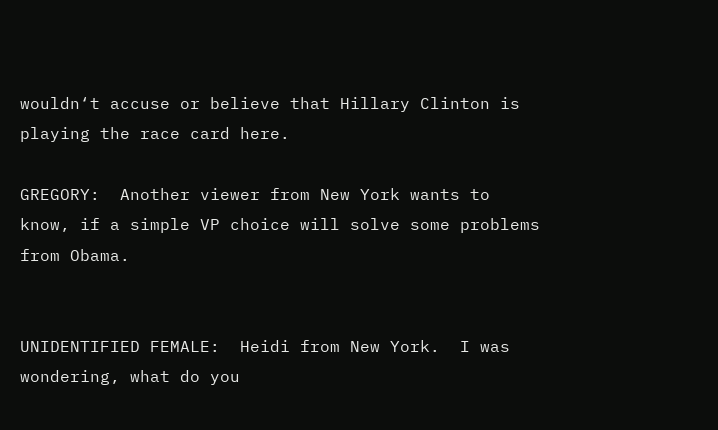wouldn‘t accuse or believe that Hillary Clinton is playing the race card here.

GREGORY:  Another viewer from New York wants to know, if a simple VP choice will solve some problems from Obama.


UNIDENTIFIED FEMALE:  Heidi from New York.  I was wondering, what do you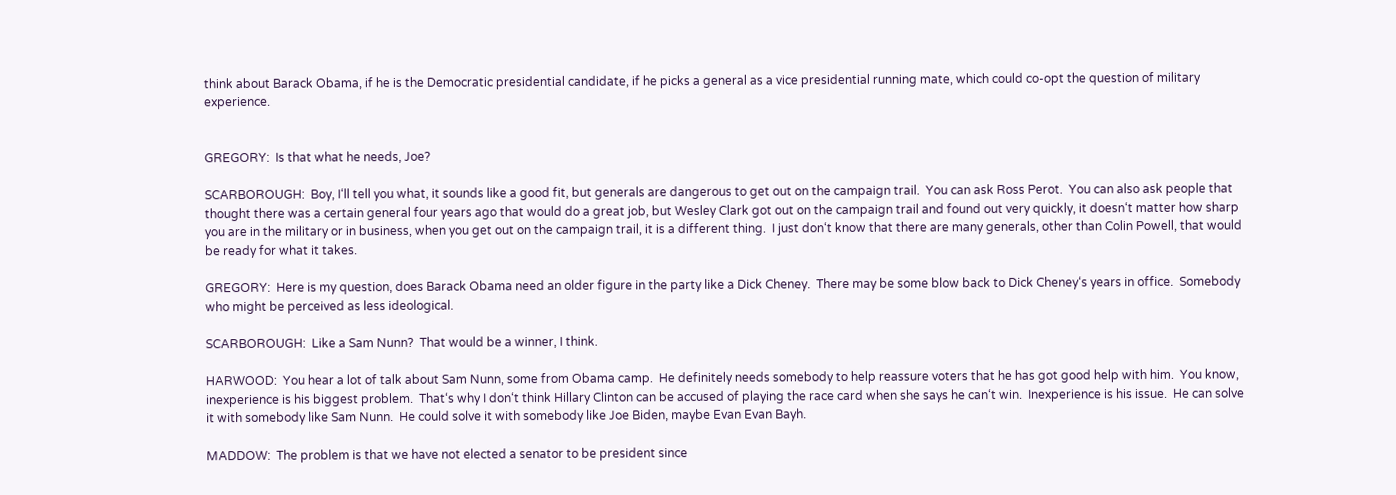think about Barack Obama, if he is the Democratic presidential candidate, if he picks a general as a vice presidential running mate, which could co-opt the question of military experience.


GREGORY:  Is that what he needs, Joe?

SCARBOROUGH:  Boy, I‘ll tell you what, it sounds like a good fit, but generals are dangerous to get out on the campaign trail.  You can ask Ross Perot.  You can also ask people that thought there was a certain general four years ago that would do a great job, but Wesley Clark got out on the campaign trail and found out very quickly, it doesn‘t matter how sharp you are in the military or in business, when you get out on the campaign trail, it is a different thing.  I just don‘t know that there are many generals, other than Colin Powell, that would be ready for what it takes.

GREGORY:  Here is my question, does Barack Obama need an older figure in the party like a Dick Cheney.  There may be some blow back to Dick Cheney‘s years in office.  Somebody who might be perceived as less ideological.

SCARBOROUGH:  Like a Sam Nunn?  That would be a winner, I think.

HARWOOD:  You hear a lot of talk about Sam Nunn, some from Obama camp.  He definitely needs somebody to help reassure voters that he has got good help with him.  You know, inexperience is his biggest problem.  That‘s why I don‘t think Hillary Clinton can be accused of playing the race card when she says he can‘t win.  Inexperience is his issue.  He can solve it with somebody like Sam Nunn.  He could solve it with somebody like Joe Biden, maybe Evan Evan Bayh.

MADDOW:  The problem is that we have not elected a senator to be president since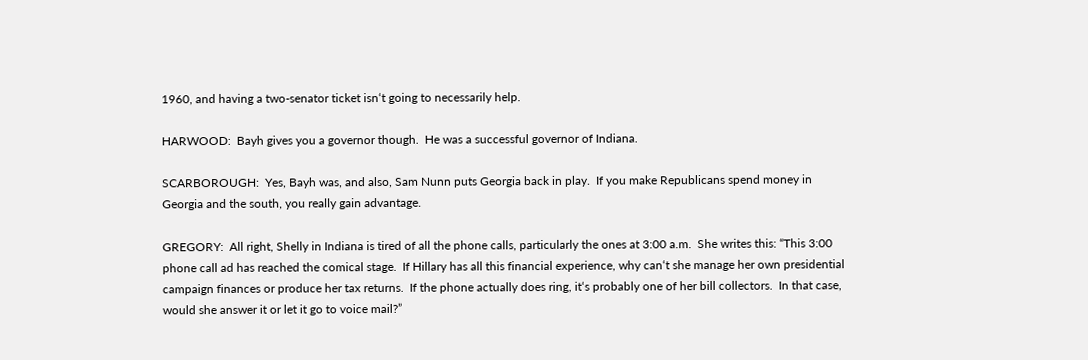1960, and having a two-senator ticket isn‘t going to necessarily help.

HARWOOD:  Bayh gives you a governor though.  He was a successful governor of Indiana.

SCARBOROUGH:  Yes, Bayh was, and also, Sam Nunn puts Georgia back in play.  If you make Republicans spend money in Georgia and the south, you really gain advantage.

GREGORY:  All right, Shelly in Indiana is tired of all the phone calls, particularly the ones at 3:00 a.m.  She writes this: “This 3:00 phone call ad has reached the comical stage.  If Hillary has all this financial experience, why can‘t she manage her own presidential campaign finances or produce her tax returns.  If the phone actually does ring, it‘s probably one of her bill collectors.  In that case, would she answer it or let it go to voice mail?”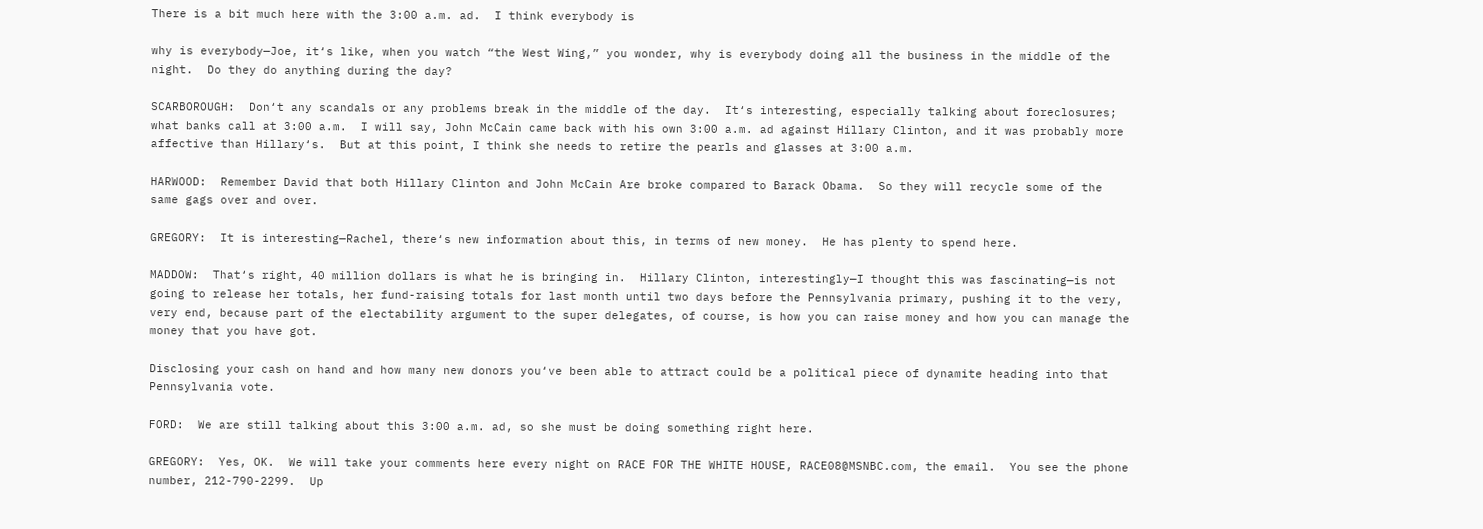There is a bit much here with the 3:00 a.m. ad.  I think everybody is

why is everybody—Joe, it‘s like, when you watch “the West Wing,” you wonder, why is everybody doing all the business in the middle of the night.  Do they do anything during the day?

SCARBOROUGH:  Don‘t any scandals or any problems break in the middle of the day.  It‘s interesting, especially talking about foreclosures; what banks call at 3:00 a.m.  I will say, John McCain came back with his own 3:00 a.m. ad against Hillary Clinton, and it was probably more affective than Hillary‘s.  But at this point, I think she needs to retire the pearls and glasses at 3:00 a.m.

HARWOOD:  Remember David that both Hillary Clinton and John McCain Are broke compared to Barack Obama.  So they will recycle some of the same gags over and over.

GREGORY:  It is interesting—Rachel, there‘s new information about this, in terms of new money.  He has plenty to spend here.

MADDOW:  That‘s right, 40 million dollars is what he is bringing in.  Hillary Clinton, interestingly—I thought this was fascinating—is not going to release her totals, her fund-raising totals for last month until two days before the Pennsylvania primary, pushing it to the very, very end, because part of the electability argument to the super delegates, of course, is how you can raise money and how you can manage the money that you have got.

Disclosing your cash on hand and how many new donors you‘ve been able to attract could be a political piece of dynamite heading into that Pennsylvania vote.

FORD:  We are still talking about this 3:00 a.m. ad, so she must be doing something right here.

GREGORY:  Yes, OK.  We will take your comments here every night on RACE FOR THE WHITE HOUSE, RACE08@MSNBC.com, the email.  You see the phone number, 212-790-2299.  Up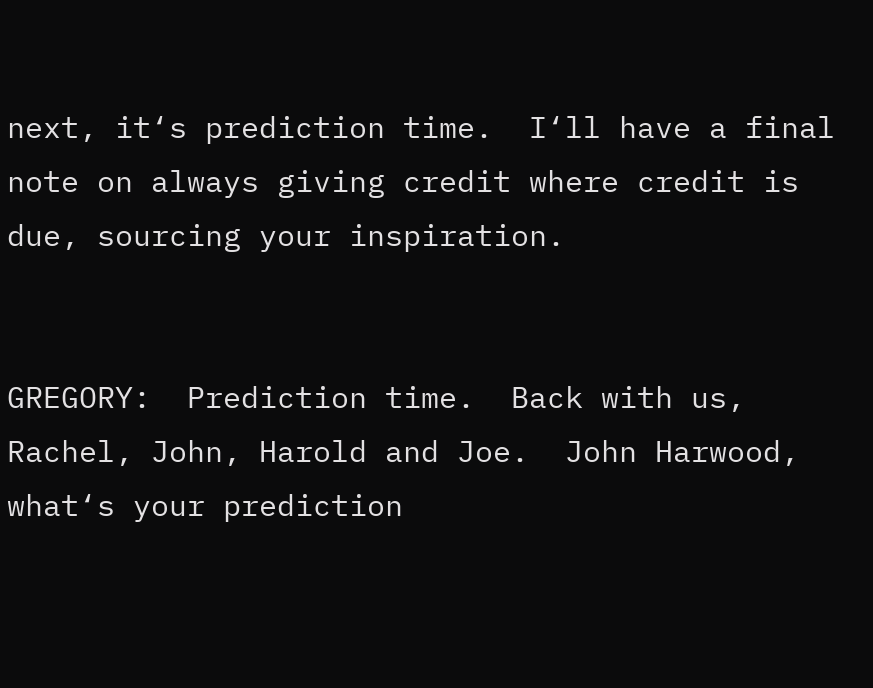next, it‘s prediction time.  I‘ll have a final note on always giving credit where credit is due, sourcing your inspiration.


GREGORY:  Prediction time.  Back with us, Rachel, John, Harold and Joe.  John Harwood, what‘s your prediction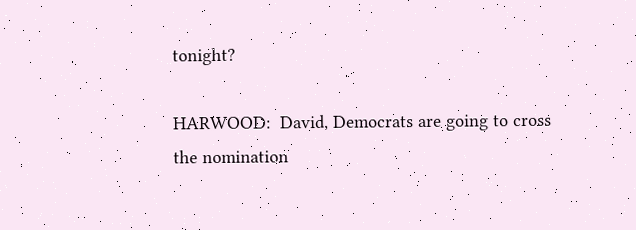tonight?

HARWOOD:  David, Democrats are going to cross the nomination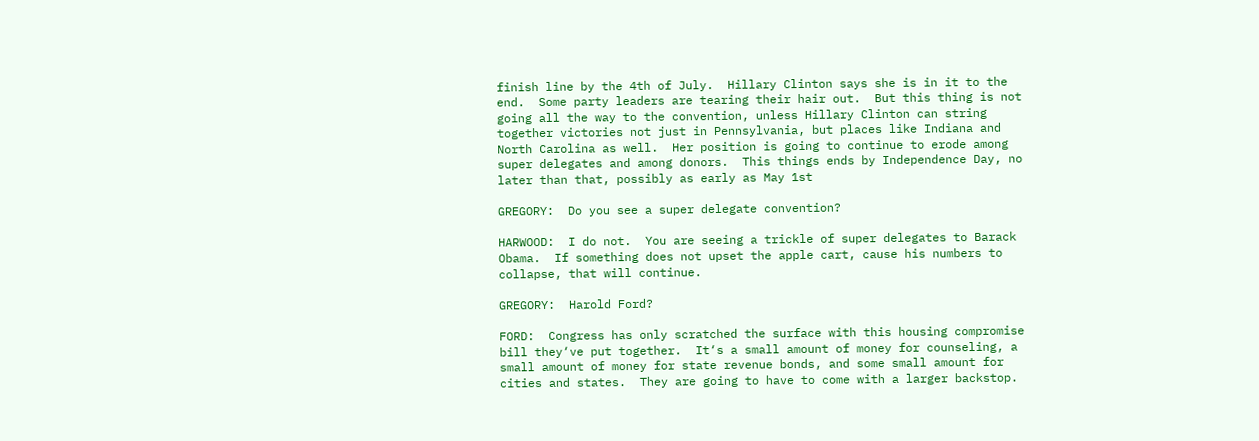finish line by the 4th of July.  Hillary Clinton says she is in it to the end.  Some party leaders are tearing their hair out.  But this thing is not going all the way to the convention, unless Hillary Clinton can string together victories not just in Pennsylvania, but places like Indiana and North Carolina as well.  Her position is going to continue to erode among super delegates and among donors.  This things ends by Independence Day, no later than that, possibly as early as May 1st

GREGORY:  Do you see a super delegate convention?

HARWOOD:  I do not.  You are seeing a trickle of super delegates to Barack Obama.  If something does not upset the apple cart, cause his numbers to collapse, that will continue.

GREGORY:  Harold Ford?

FORD:  Congress has only scratched the surface with this housing compromise bill they‘ve put together.  It‘s a small amount of money for counseling, a small amount of money for state revenue bonds, and some small amount for cities and states.  They are going to have to come with a larger backstop.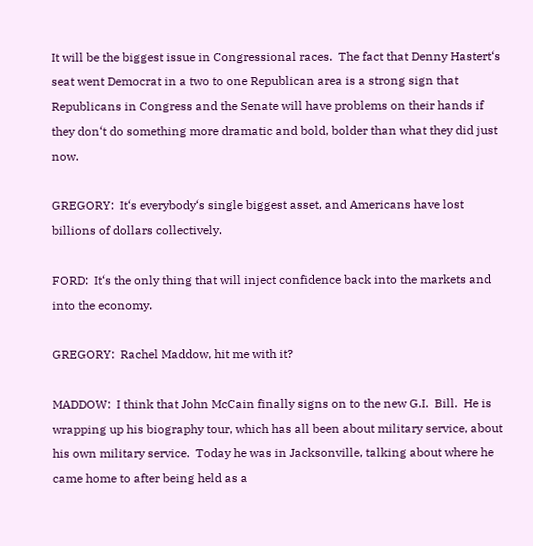It will be the biggest issue in Congressional races.  The fact that Denny Hastert‘s seat went Democrat in a two to one Republican area is a strong sign that Republicans in Congress and the Senate will have problems on their hands if they don‘t do something more dramatic and bold, bolder than what they did just now.

GREGORY:  It‘s everybody‘s single biggest asset, and Americans have lost billions of dollars collectively.

FORD:  It‘s the only thing that will inject confidence back into the markets and into the economy.

GREGORY:  Rachel Maddow, hit me with it?

MADDOW:  I think that John McCain finally signs on to the new G.I.  Bill.  He is wrapping up his biography tour, which has all been about military service, about his own military service.  Today he was in Jacksonville, talking about where he came home to after being held as a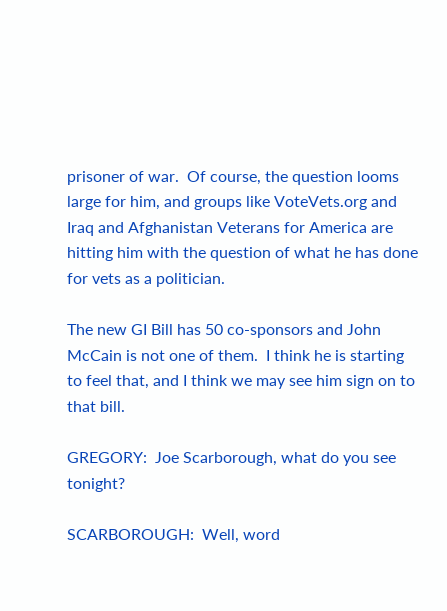prisoner of war.  Of course, the question looms large for him, and groups like VoteVets.org and Iraq and Afghanistan Veterans for America are hitting him with the question of what he has done for vets as a politician.

The new GI Bill has 50 co-sponsors and John McCain is not one of them.  I think he is starting to feel that, and I think we may see him sign on to that bill.

GREGORY:  Joe Scarborough, what do you see tonight?

SCARBOROUGH:  Well, word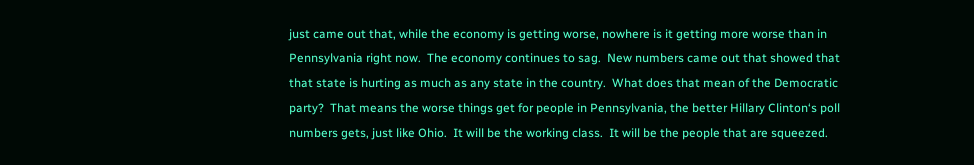just came out that, while the economy is getting worse, nowhere is it getting more worse than in Pennsylvania right now.  The economy continues to sag.  New numbers came out that showed that that state is hurting as much as any state in the country.  What does that mean of the Democratic party?  That means the worse things get for people in Pennsylvania, the better Hillary Clinton‘s poll numbers gets, just like Ohio.  It will be the working class.  It will be the people that are squeezed.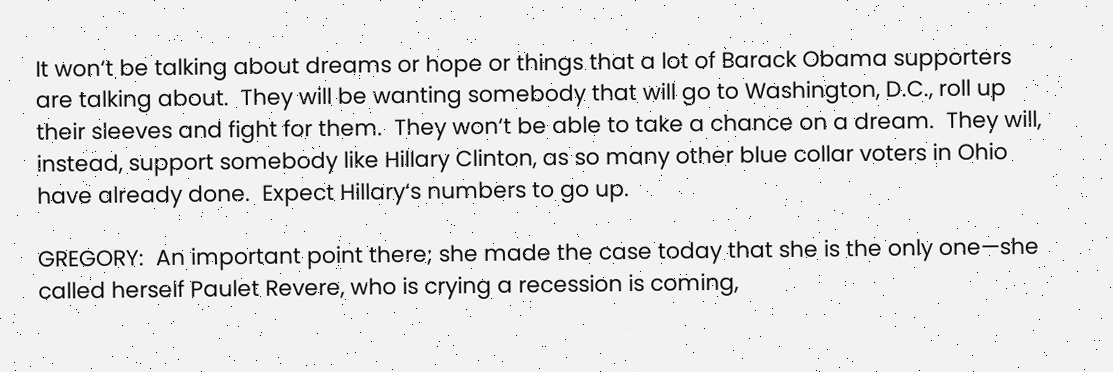It won‘t be talking about dreams or hope or things that a lot of Barack Obama supporters are talking about.  They will be wanting somebody that will go to Washington, D.C., roll up their sleeves and fight for them.  They won‘t be able to take a chance on a dream.  They will, instead, support somebody like Hillary Clinton, as so many other blue collar voters in Ohio have already done.  Expect Hillary‘s numbers to go up.

GREGORY:  An important point there; she made the case today that she is the only one—she called herself Paulet Revere, who is crying a recession is coming,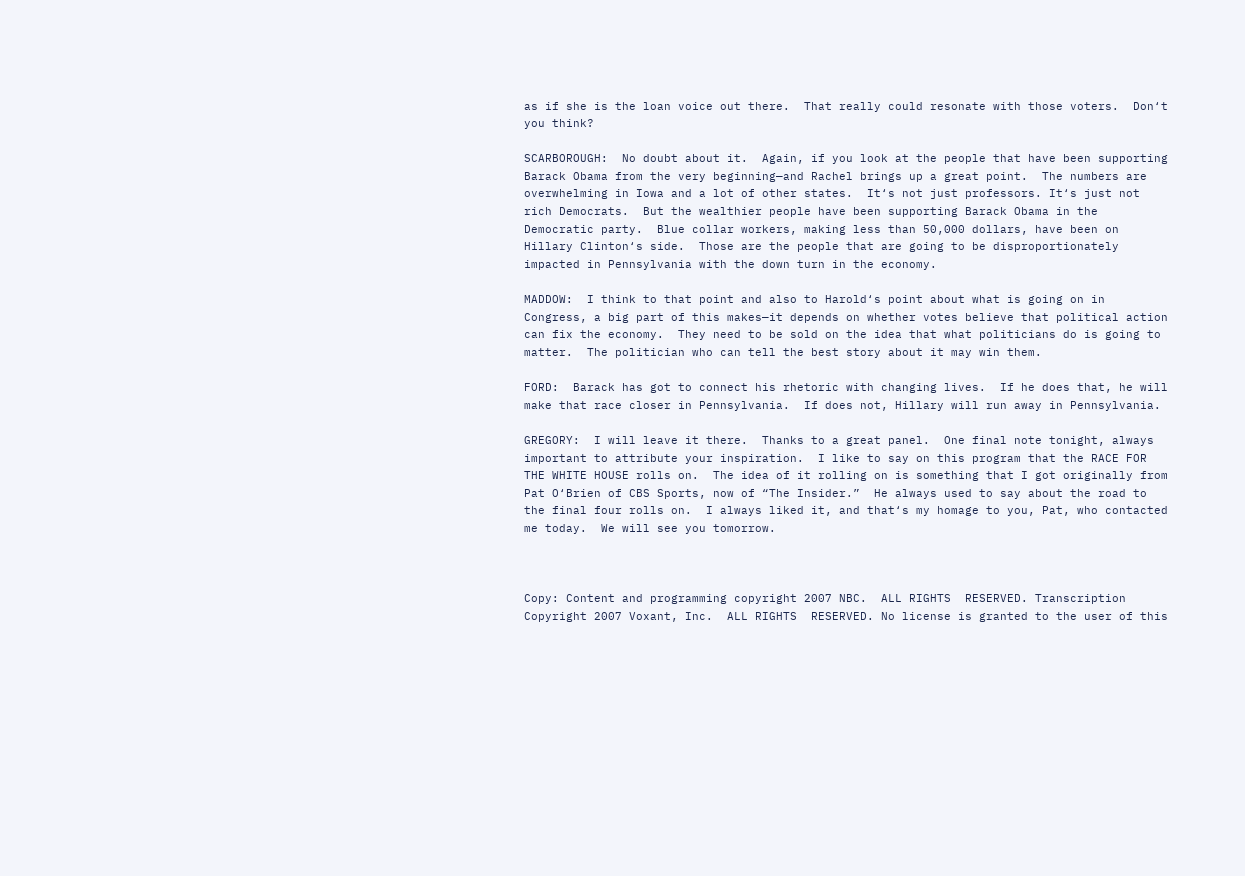as if she is the loan voice out there.  That really could resonate with those voters.  Don‘t you think?

SCARBOROUGH:  No doubt about it.  Again, if you look at the people that have been supporting Barack Obama from the very beginning—and Rachel brings up a great point.  The numbers are overwhelming in Iowa and a lot of other states.  It‘s not just professors. It‘s just not rich Democrats.  But the wealthier people have been supporting Barack Obama in the Democratic party.  Blue collar workers, making less than 50,000 dollars, have been on Hillary Clinton‘s side.  Those are the people that are going to be disproportionately impacted in Pennsylvania with the down turn in the economy.

MADDOW:  I think to that point and also to Harold‘s point about what is going on in Congress, a big part of this makes—it depends on whether votes believe that political action can fix the economy.  They need to be sold on the idea that what politicians do is going to matter.  The politician who can tell the best story about it may win them.

FORD:  Barack has got to connect his rhetoric with changing lives.  If he does that, he will make that race closer in Pennsylvania.  If does not, Hillary will run away in Pennsylvania.

GREGORY:  I will leave it there.  Thanks to a great panel.  One final note tonight, always important to attribute your inspiration.  I like to say on this program that the RACE FOR THE WHITE HOUSE rolls on.  The idea of it rolling on is something that I got originally from Pat O‘Brien of CBS Sports, now of “The Insider.”  He always used to say about the road to the final four rolls on.  I always liked it, and that‘s my homage to you, Pat, who contacted me today.  We will see you tomorrow.



Copy: Content and programming copyright 2007 NBC.  ALL RIGHTS  RESERVED. Transcription Copyright 2007 Voxant, Inc.  ALL RIGHTS  RESERVED. No license is granted to the user of this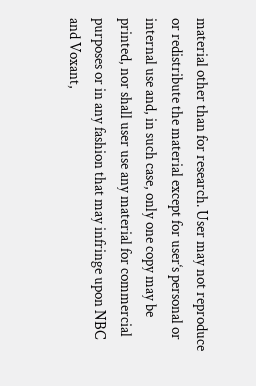material other than for research. User may not reproduce or redistribute the material except for user‘s personal or internal use and, in such case, only one copy may be printed, nor shall user use any material for commercial purposes or in any fashion that may infringe upon NBC and Voxant,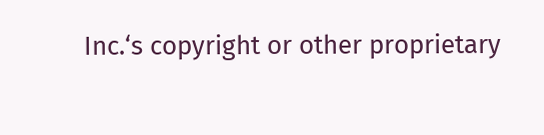Inc.‘s copyright or other proprietary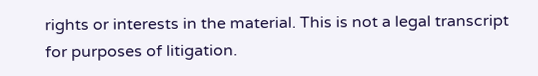rights or interests in the material. This is not a legal transcript for purposes of litigation.